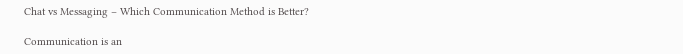Chat vs Messaging – Which Communication Method is Better?

Communication is an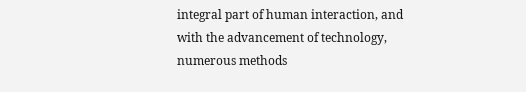integral part of human interaction, and with the advancement of technology, numerous methods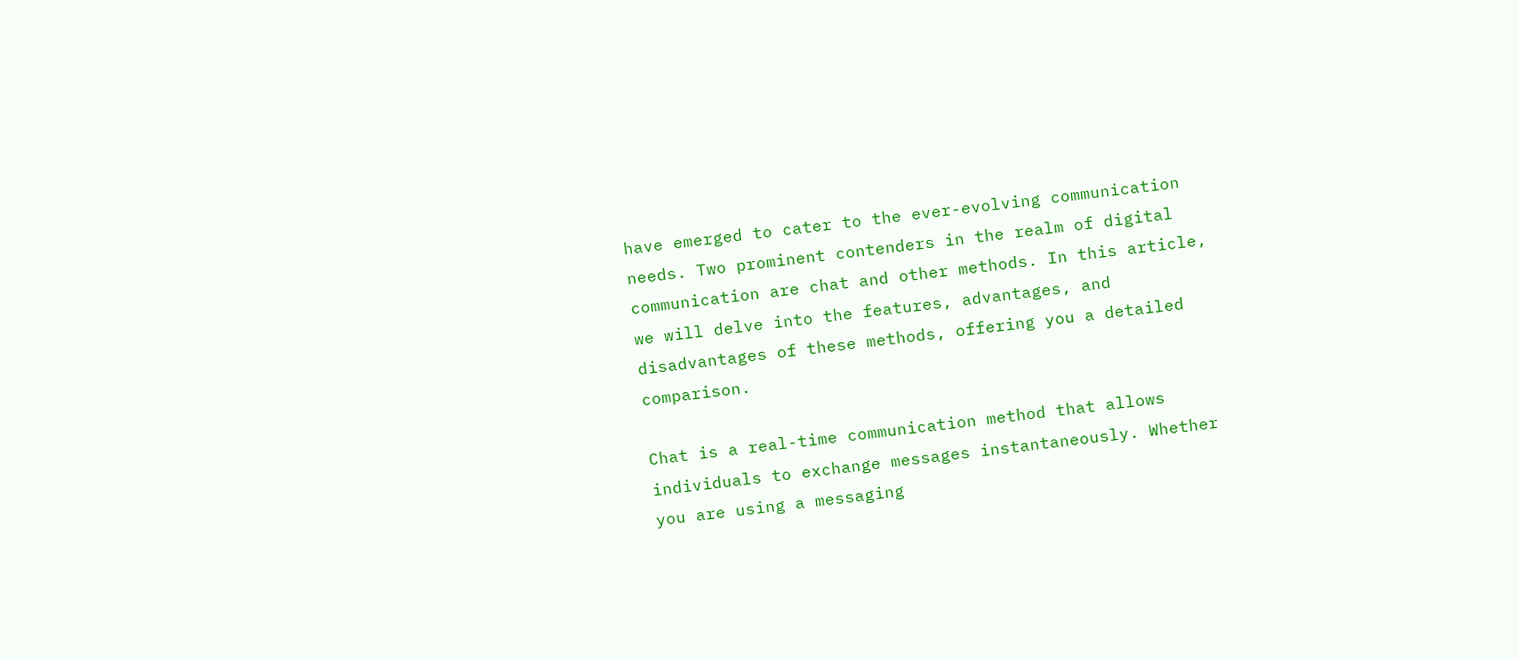have emerged to cater to the ever-evolving communication needs. Two prominent contenders in the realm of digital communication are chat and other methods. In this article, we will delve into the features, advantages, and disadvantages of these methods, offering you a detailed comparison.

Chat is a real-time communication method that allows individuals to exchange messages instantaneously. Whether you are using a messaging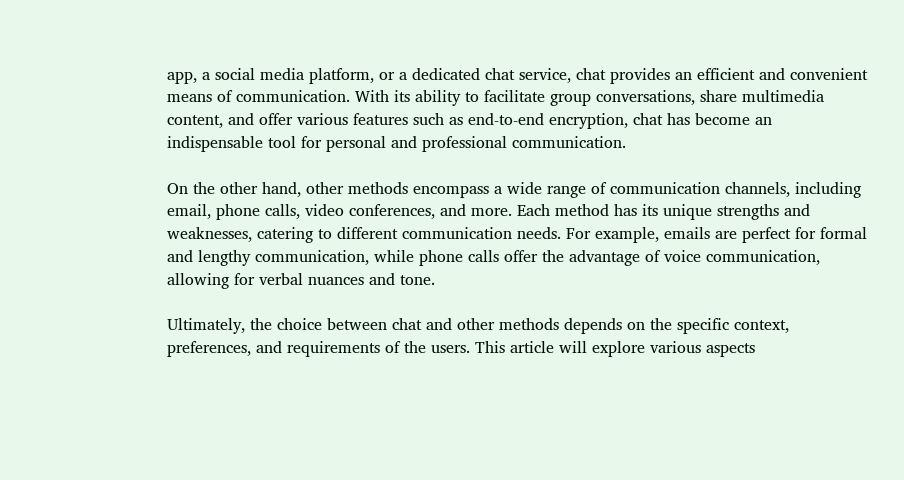app, a social media platform, or a dedicated chat service, chat provides an efficient and convenient means of communication. With its ability to facilitate group conversations, share multimedia content, and offer various features such as end-to-end encryption, chat has become an indispensable tool for personal and professional communication.

On the other hand, other methods encompass a wide range of communication channels, including email, phone calls, video conferences, and more. Each method has its unique strengths and weaknesses, catering to different communication needs. For example, emails are perfect for formal and lengthy communication, while phone calls offer the advantage of voice communication, allowing for verbal nuances and tone.

Ultimately, the choice between chat and other methods depends on the specific context, preferences, and requirements of the users. This article will explore various aspects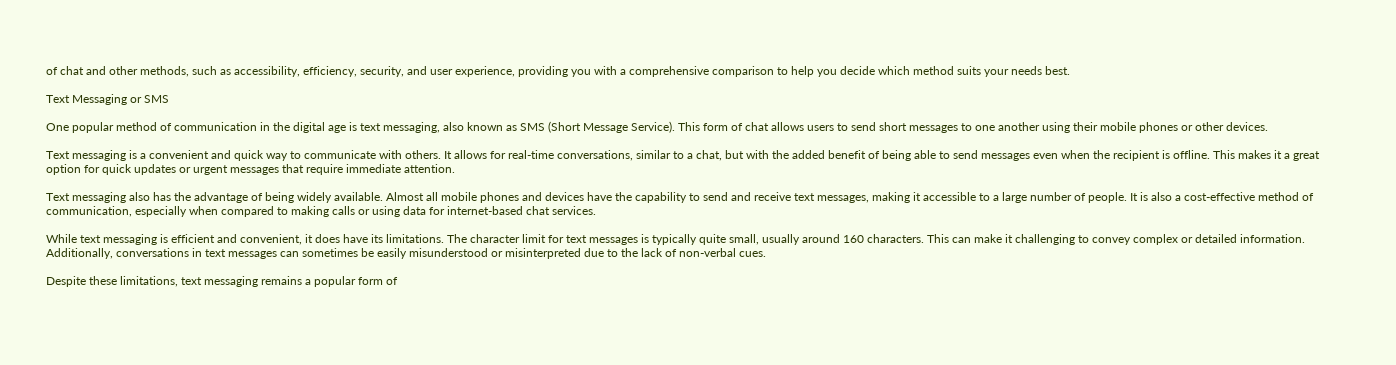of chat and other methods, such as accessibility, efficiency, security, and user experience, providing you with a comprehensive comparison to help you decide which method suits your needs best.

Text Messaging or SMS

One popular method of communication in the digital age is text messaging, also known as SMS (Short Message Service). This form of chat allows users to send short messages to one another using their mobile phones or other devices.

Text messaging is a convenient and quick way to communicate with others. It allows for real-time conversations, similar to a chat, but with the added benefit of being able to send messages even when the recipient is offline. This makes it a great option for quick updates or urgent messages that require immediate attention.

Text messaging also has the advantage of being widely available. Almost all mobile phones and devices have the capability to send and receive text messages, making it accessible to a large number of people. It is also a cost-effective method of communication, especially when compared to making calls or using data for internet-based chat services.

While text messaging is efficient and convenient, it does have its limitations. The character limit for text messages is typically quite small, usually around 160 characters. This can make it challenging to convey complex or detailed information. Additionally, conversations in text messages can sometimes be easily misunderstood or misinterpreted due to the lack of non-verbal cues.

Despite these limitations, text messaging remains a popular form of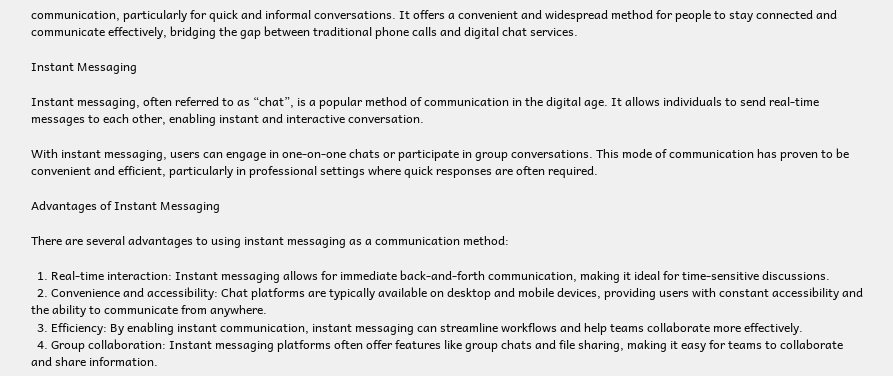communication, particularly for quick and informal conversations. It offers a convenient and widespread method for people to stay connected and communicate effectively, bridging the gap between traditional phone calls and digital chat services.

Instant Messaging

Instant messaging, often referred to as “chat”, is a popular method of communication in the digital age. It allows individuals to send real-time messages to each other, enabling instant and interactive conversation.

With instant messaging, users can engage in one-on-one chats or participate in group conversations. This mode of communication has proven to be convenient and efficient, particularly in professional settings where quick responses are often required.

Advantages of Instant Messaging

There are several advantages to using instant messaging as a communication method:

  1. Real-time interaction: Instant messaging allows for immediate back-and-forth communication, making it ideal for time-sensitive discussions.
  2. Convenience and accessibility: Chat platforms are typically available on desktop and mobile devices, providing users with constant accessibility and the ability to communicate from anywhere.
  3. Efficiency: By enabling instant communication, instant messaging can streamline workflows and help teams collaborate more effectively.
  4. Group collaboration: Instant messaging platforms often offer features like group chats and file sharing, making it easy for teams to collaborate and share information.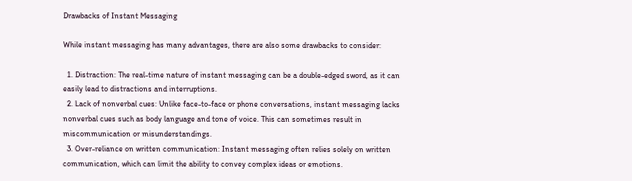Drawbacks of Instant Messaging

While instant messaging has many advantages, there are also some drawbacks to consider:

  1. Distraction: The real-time nature of instant messaging can be a double-edged sword, as it can easily lead to distractions and interruptions.
  2. Lack of nonverbal cues: Unlike face-to-face or phone conversations, instant messaging lacks nonverbal cues such as body language and tone of voice. This can sometimes result in miscommunication or misunderstandings.
  3. Over-reliance on written communication: Instant messaging often relies solely on written communication, which can limit the ability to convey complex ideas or emotions.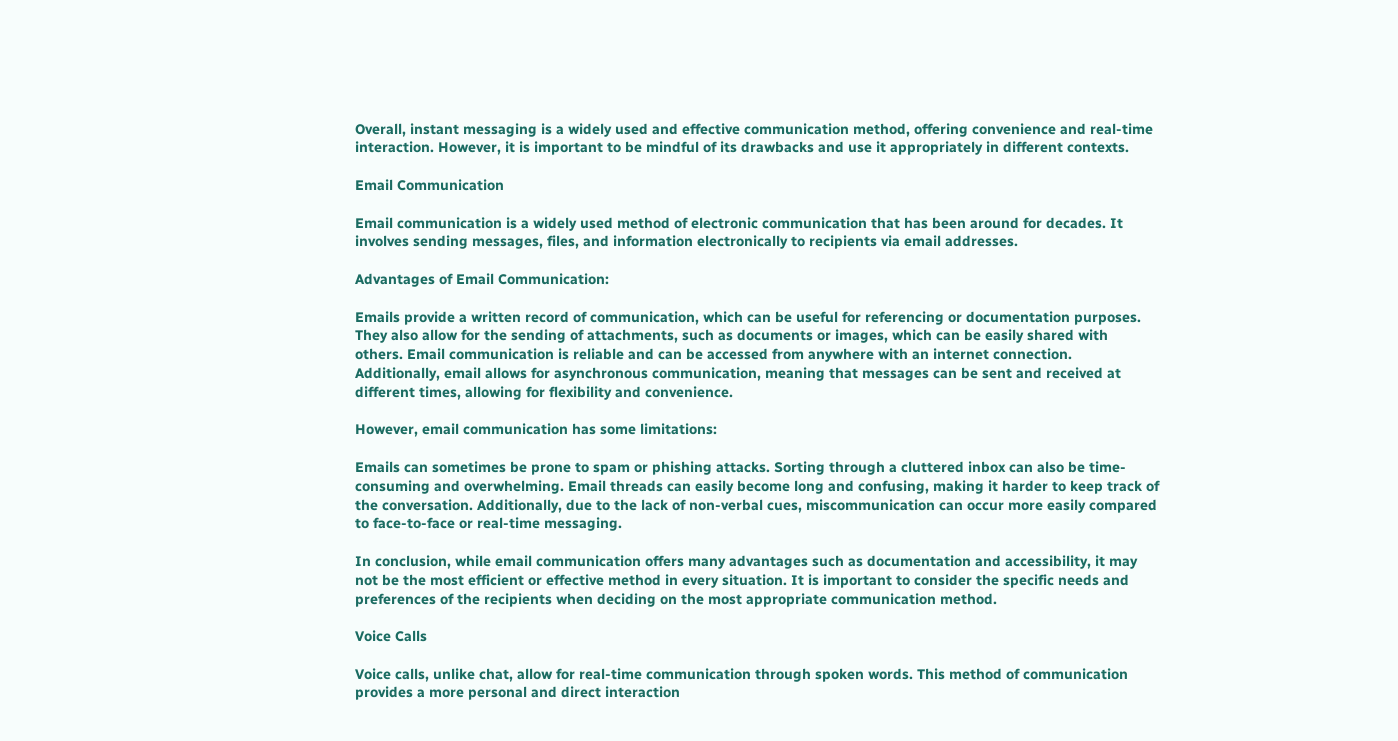Overall, instant messaging is a widely used and effective communication method, offering convenience and real-time interaction. However, it is important to be mindful of its drawbacks and use it appropriately in different contexts.

Email Communication

Email communication is a widely used method of electronic communication that has been around for decades. It involves sending messages, files, and information electronically to recipients via email addresses.

Advantages of Email Communication:

Emails provide a written record of communication, which can be useful for referencing or documentation purposes. They also allow for the sending of attachments, such as documents or images, which can be easily shared with others. Email communication is reliable and can be accessed from anywhere with an internet connection. Additionally, email allows for asynchronous communication, meaning that messages can be sent and received at different times, allowing for flexibility and convenience.

However, email communication has some limitations:

Emails can sometimes be prone to spam or phishing attacks. Sorting through a cluttered inbox can also be time-consuming and overwhelming. Email threads can easily become long and confusing, making it harder to keep track of the conversation. Additionally, due to the lack of non-verbal cues, miscommunication can occur more easily compared to face-to-face or real-time messaging.

In conclusion, while email communication offers many advantages such as documentation and accessibility, it may not be the most efficient or effective method in every situation. It is important to consider the specific needs and preferences of the recipients when deciding on the most appropriate communication method.

Voice Calls

Voice calls, unlike chat, allow for real-time communication through spoken words. This method of communication provides a more personal and direct interaction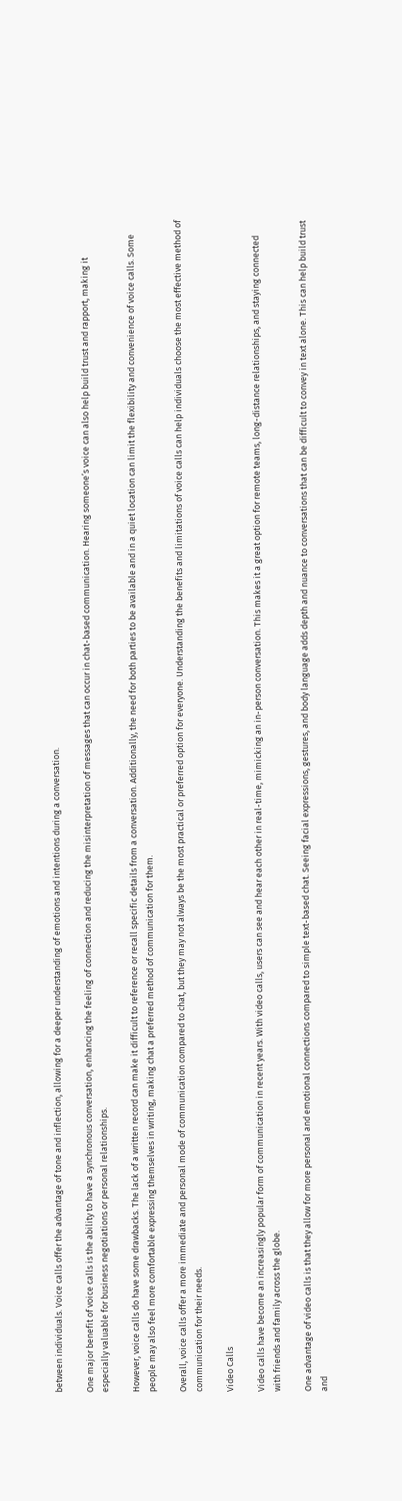between individuals. Voice calls offer the advantage of tone and inflection, allowing for a deeper understanding of emotions and intentions during a conversation.

One major benefit of voice calls is the ability to have a synchronous conversation, enhancing the feeling of connection and reducing the misinterpretation of messages that can occur in chat-based communication. Hearing someone’s voice can also help build trust and rapport, making it especially valuable for business negotiations or personal relationships.

However, voice calls do have some drawbacks. The lack of a written record can make it difficult to reference or recall specific details from a conversation. Additionally, the need for both parties to be available and in a quiet location can limit the flexibility and convenience of voice calls. Some people may also feel more comfortable expressing themselves in writing, making chat a preferred method of communication for them.

Overall, voice calls offer a more immediate and personal mode of communication compared to chat, but they may not always be the most practical or preferred option for everyone. Understanding the benefits and limitations of voice calls can help individuals choose the most effective method of communication for their needs.

Video Calls

Video calls have become an increasingly popular form of communication in recent years. With video calls, users can see and hear each other in real-time, mimicking an in-person conversation. This makes it a great option for remote teams, long-distance relationships, and staying connected with friends and family across the globe.

One advantage of video calls is that they allow for more personal and emotional connections compared to simple text-based chat. Seeing facial expressions, gestures, and body language adds depth and nuance to conversations that can be difficult to convey in text alone. This can help build trust and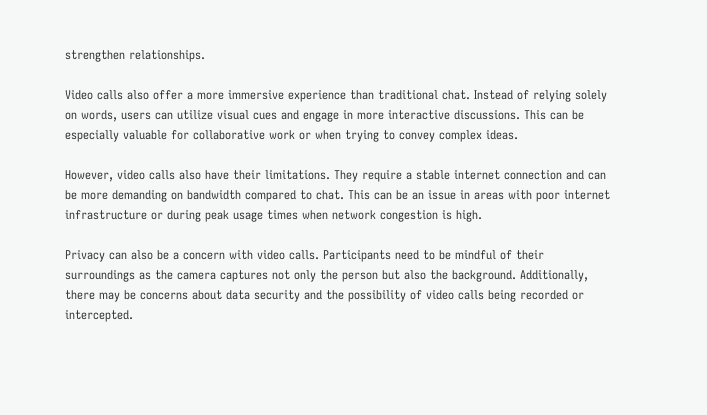strengthen relationships.

Video calls also offer a more immersive experience than traditional chat. Instead of relying solely on words, users can utilize visual cues and engage in more interactive discussions. This can be especially valuable for collaborative work or when trying to convey complex ideas.

However, video calls also have their limitations. They require a stable internet connection and can be more demanding on bandwidth compared to chat. This can be an issue in areas with poor internet infrastructure or during peak usage times when network congestion is high.

Privacy can also be a concern with video calls. Participants need to be mindful of their surroundings as the camera captures not only the person but also the background. Additionally, there may be concerns about data security and the possibility of video calls being recorded or intercepted.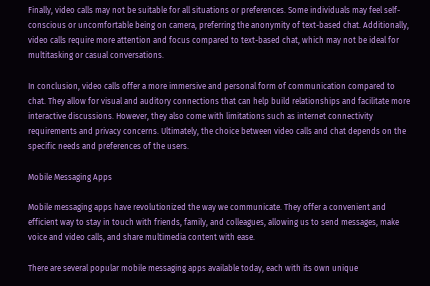Finally, video calls may not be suitable for all situations or preferences. Some individuals may feel self-conscious or uncomfortable being on camera, preferring the anonymity of text-based chat. Additionally, video calls require more attention and focus compared to text-based chat, which may not be ideal for multitasking or casual conversations.

In conclusion, video calls offer a more immersive and personal form of communication compared to chat. They allow for visual and auditory connections that can help build relationships and facilitate more interactive discussions. However, they also come with limitations such as internet connectivity requirements and privacy concerns. Ultimately, the choice between video calls and chat depends on the specific needs and preferences of the users.

Mobile Messaging Apps

Mobile messaging apps have revolutionized the way we communicate. They offer a convenient and efficient way to stay in touch with friends, family, and colleagues, allowing us to send messages, make voice and video calls, and share multimedia content with ease.

There are several popular mobile messaging apps available today, each with its own unique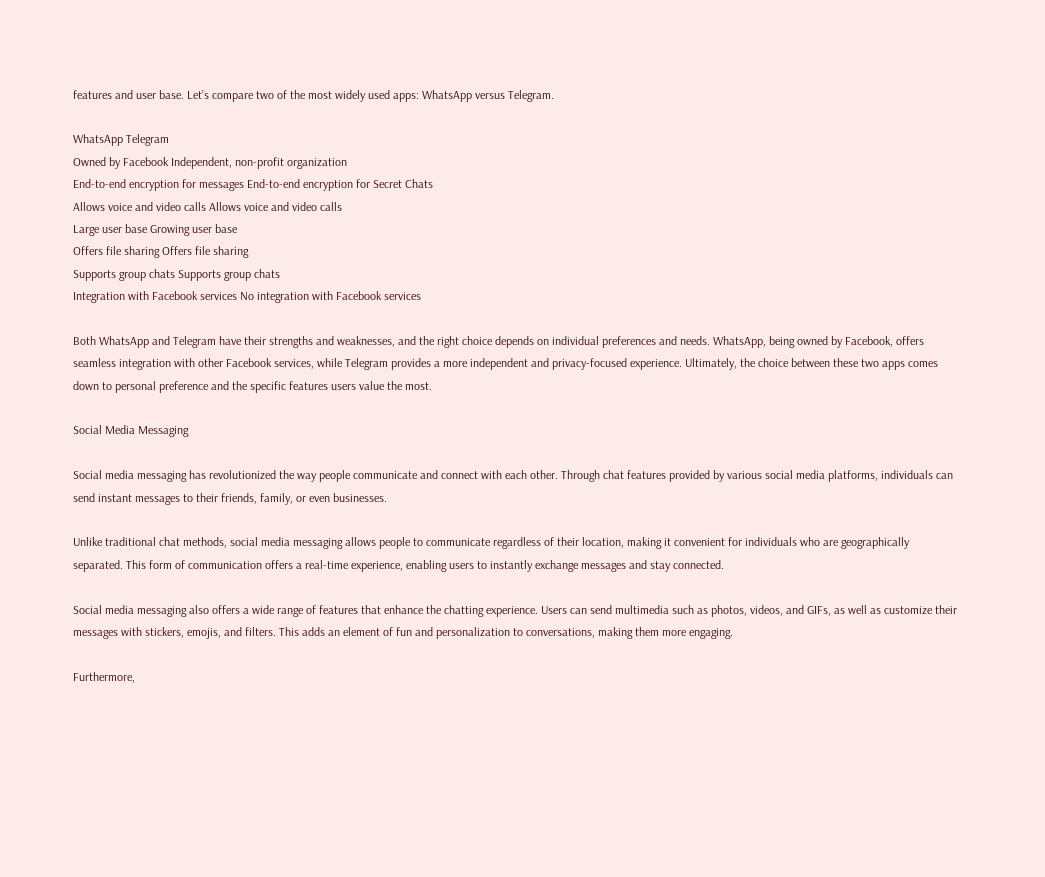features and user base. Let’s compare two of the most widely used apps: WhatsApp versus Telegram.

WhatsApp Telegram
Owned by Facebook Independent, non-profit organization
End-to-end encryption for messages End-to-end encryption for Secret Chats
Allows voice and video calls Allows voice and video calls
Large user base Growing user base
Offers file sharing Offers file sharing
Supports group chats Supports group chats
Integration with Facebook services No integration with Facebook services

Both WhatsApp and Telegram have their strengths and weaknesses, and the right choice depends on individual preferences and needs. WhatsApp, being owned by Facebook, offers seamless integration with other Facebook services, while Telegram provides a more independent and privacy-focused experience. Ultimately, the choice between these two apps comes down to personal preference and the specific features users value the most.

Social Media Messaging

Social media messaging has revolutionized the way people communicate and connect with each other. Through chat features provided by various social media platforms, individuals can send instant messages to their friends, family, or even businesses.

Unlike traditional chat methods, social media messaging allows people to communicate regardless of their location, making it convenient for individuals who are geographically separated. This form of communication offers a real-time experience, enabling users to instantly exchange messages and stay connected.

Social media messaging also offers a wide range of features that enhance the chatting experience. Users can send multimedia such as photos, videos, and GIFs, as well as customize their messages with stickers, emojis, and filters. This adds an element of fun and personalization to conversations, making them more engaging.

Furthermore,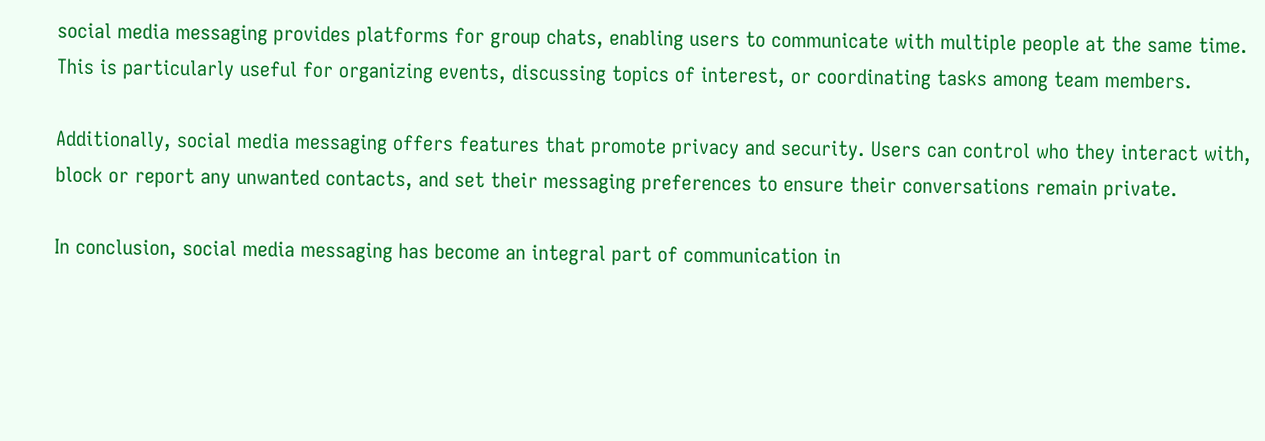social media messaging provides platforms for group chats, enabling users to communicate with multiple people at the same time. This is particularly useful for organizing events, discussing topics of interest, or coordinating tasks among team members.

Additionally, social media messaging offers features that promote privacy and security. Users can control who they interact with, block or report any unwanted contacts, and set their messaging preferences to ensure their conversations remain private.

In conclusion, social media messaging has become an integral part of communication in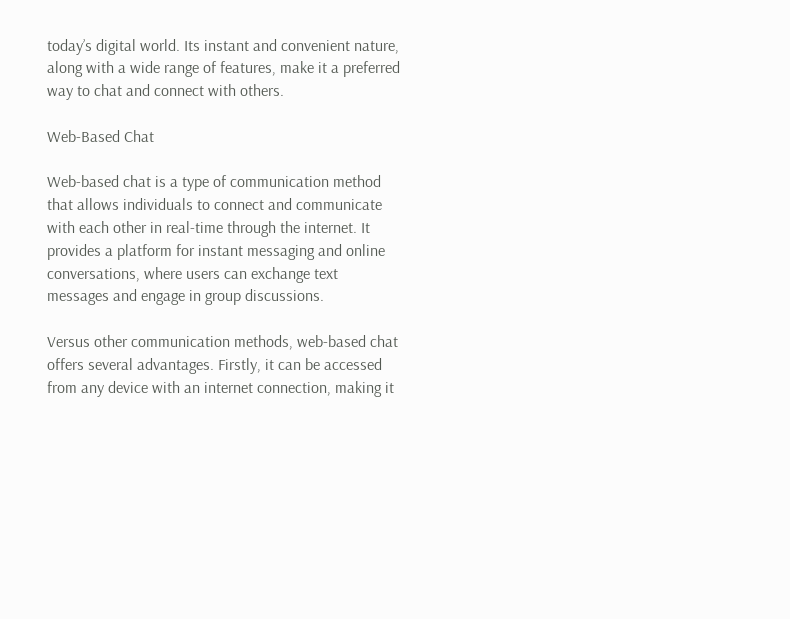today’s digital world. Its instant and convenient nature, along with a wide range of features, make it a preferred way to chat and connect with others.

Web-Based Chat

Web-based chat is a type of communication method that allows individuals to connect and communicate with each other in real-time through the internet. It provides a platform for instant messaging and online conversations, where users can exchange text messages and engage in group discussions.

Versus other communication methods, web-based chat offers several advantages. Firstly, it can be accessed from any device with an internet connection, making it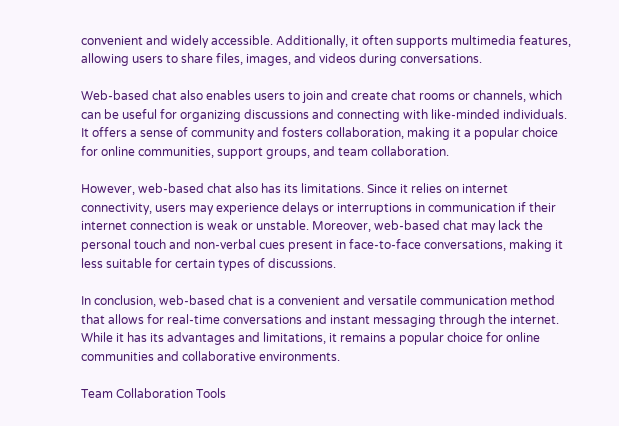convenient and widely accessible. Additionally, it often supports multimedia features, allowing users to share files, images, and videos during conversations.

Web-based chat also enables users to join and create chat rooms or channels, which can be useful for organizing discussions and connecting with like-minded individuals. It offers a sense of community and fosters collaboration, making it a popular choice for online communities, support groups, and team collaboration.

However, web-based chat also has its limitations. Since it relies on internet connectivity, users may experience delays or interruptions in communication if their internet connection is weak or unstable. Moreover, web-based chat may lack the personal touch and non-verbal cues present in face-to-face conversations, making it less suitable for certain types of discussions.

In conclusion, web-based chat is a convenient and versatile communication method that allows for real-time conversations and instant messaging through the internet. While it has its advantages and limitations, it remains a popular choice for online communities and collaborative environments.

Team Collaboration Tools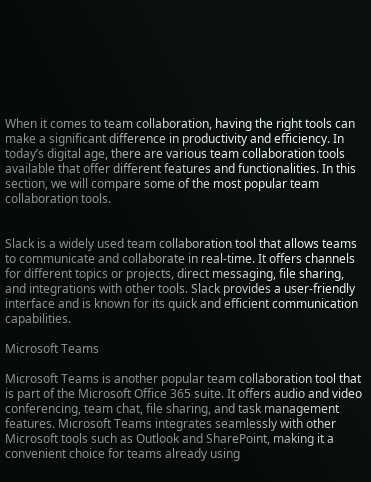When it comes to team collaboration, having the right tools can make a significant difference in productivity and efficiency. In today’s digital age, there are various team collaboration tools available that offer different features and functionalities. In this section, we will compare some of the most popular team collaboration tools.


Slack is a widely used team collaboration tool that allows teams to communicate and collaborate in real-time. It offers channels for different topics or projects, direct messaging, file sharing, and integrations with other tools. Slack provides a user-friendly interface and is known for its quick and efficient communication capabilities.

Microsoft Teams

Microsoft Teams is another popular team collaboration tool that is part of the Microsoft Office 365 suite. It offers audio and video conferencing, team chat, file sharing, and task management features. Microsoft Teams integrates seamlessly with other Microsoft tools such as Outlook and SharePoint, making it a convenient choice for teams already using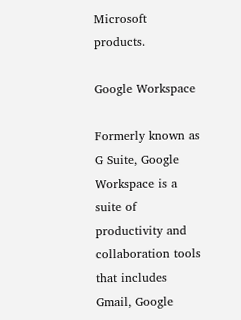Microsoft products.

Google Workspace

Formerly known as G Suite, Google Workspace is a suite of productivity and collaboration tools that includes Gmail, Google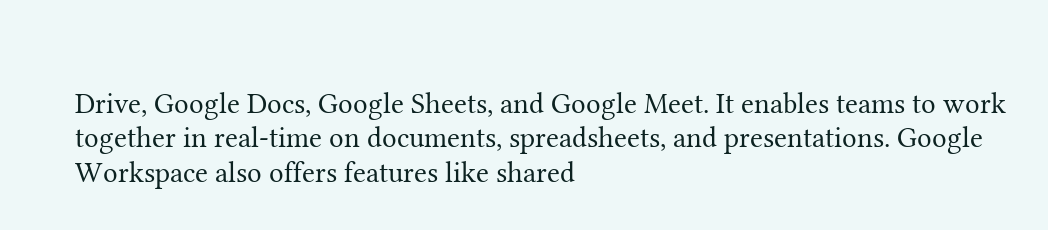Drive, Google Docs, Google Sheets, and Google Meet. It enables teams to work together in real-time on documents, spreadsheets, and presentations. Google Workspace also offers features like shared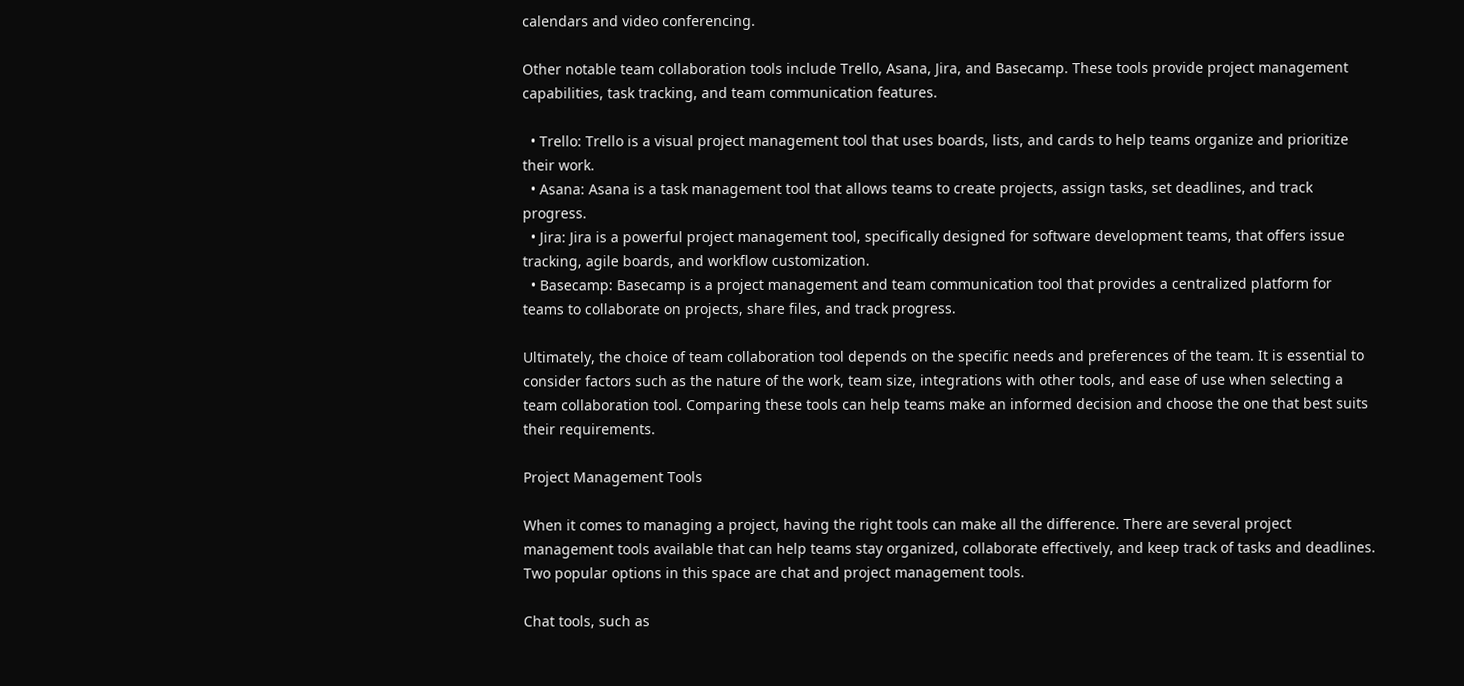calendars and video conferencing.

Other notable team collaboration tools include Trello, Asana, Jira, and Basecamp. These tools provide project management capabilities, task tracking, and team communication features.

  • Trello: Trello is a visual project management tool that uses boards, lists, and cards to help teams organize and prioritize their work.
  • Asana: Asana is a task management tool that allows teams to create projects, assign tasks, set deadlines, and track progress.
  • Jira: Jira is a powerful project management tool, specifically designed for software development teams, that offers issue tracking, agile boards, and workflow customization.
  • Basecamp: Basecamp is a project management and team communication tool that provides a centralized platform for teams to collaborate on projects, share files, and track progress.

Ultimately, the choice of team collaboration tool depends on the specific needs and preferences of the team. It is essential to consider factors such as the nature of the work, team size, integrations with other tools, and ease of use when selecting a team collaboration tool. Comparing these tools can help teams make an informed decision and choose the one that best suits their requirements.

Project Management Tools

When it comes to managing a project, having the right tools can make all the difference. There are several project management tools available that can help teams stay organized, collaborate effectively, and keep track of tasks and deadlines. Two popular options in this space are chat and project management tools.

Chat tools, such as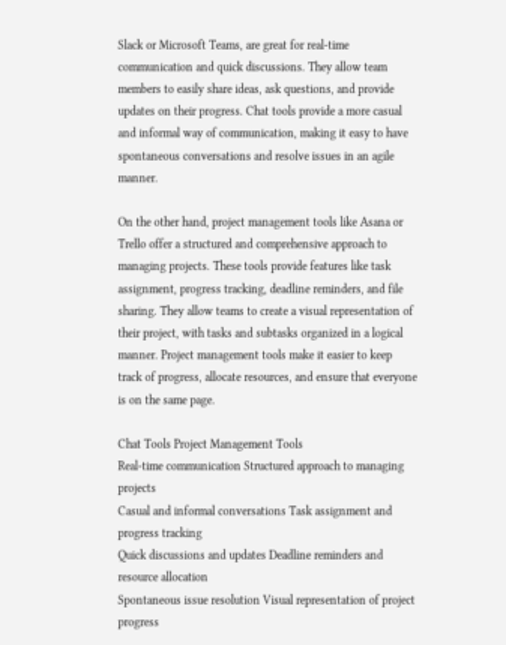Slack or Microsoft Teams, are great for real-time communication and quick discussions. They allow team members to easily share ideas, ask questions, and provide updates on their progress. Chat tools provide a more casual and informal way of communication, making it easy to have spontaneous conversations and resolve issues in an agile manner.

On the other hand, project management tools like Asana or Trello offer a structured and comprehensive approach to managing projects. These tools provide features like task assignment, progress tracking, deadline reminders, and file sharing. They allow teams to create a visual representation of their project, with tasks and subtasks organized in a logical manner. Project management tools make it easier to keep track of progress, allocate resources, and ensure that everyone is on the same page.

Chat Tools Project Management Tools
Real-time communication Structured approach to managing projects
Casual and informal conversations Task assignment and progress tracking
Quick discussions and updates Deadline reminders and resource allocation
Spontaneous issue resolution Visual representation of project progress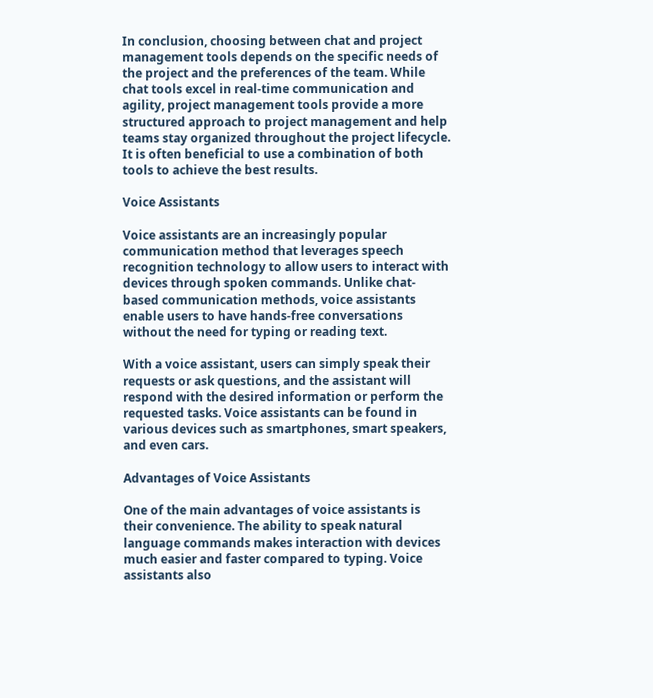In conclusion, choosing between chat and project management tools depends on the specific needs of the project and the preferences of the team. While chat tools excel in real-time communication and agility, project management tools provide a more structured approach to project management and help teams stay organized throughout the project lifecycle. It is often beneficial to use a combination of both tools to achieve the best results.

Voice Assistants

Voice assistants are an increasingly popular communication method that leverages speech recognition technology to allow users to interact with devices through spoken commands. Unlike chat-based communication methods, voice assistants enable users to have hands-free conversations without the need for typing or reading text.

With a voice assistant, users can simply speak their requests or ask questions, and the assistant will respond with the desired information or perform the requested tasks. Voice assistants can be found in various devices such as smartphones, smart speakers, and even cars.

Advantages of Voice Assistants

One of the main advantages of voice assistants is their convenience. The ability to speak natural language commands makes interaction with devices much easier and faster compared to typing. Voice assistants also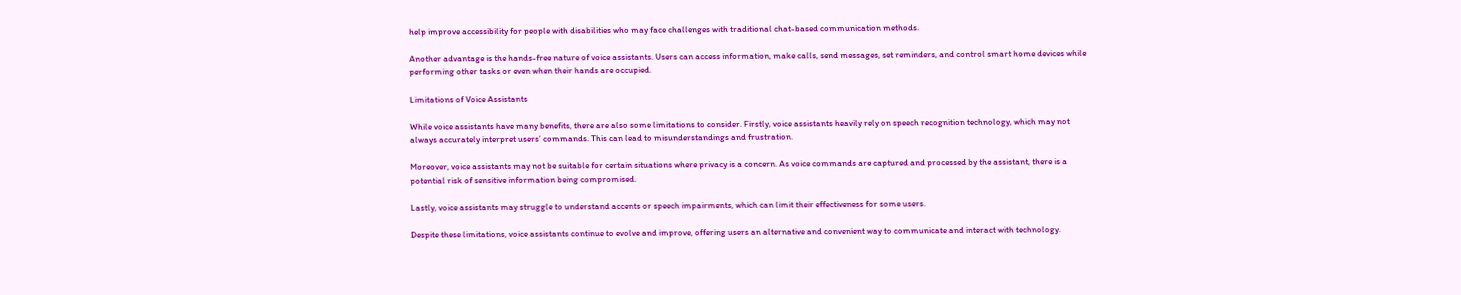help improve accessibility for people with disabilities who may face challenges with traditional chat-based communication methods.

Another advantage is the hands-free nature of voice assistants. Users can access information, make calls, send messages, set reminders, and control smart home devices while performing other tasks or even when their hands are occupied.

Limitations of Voice Assistants

While voice assistants have many benefits, there are also some limitations to consider. Firstly, voice assistants heavily rely on speech recognition technology, which may not always accurately interpret users’ commands. This can lead to misunderstandings and frustration.

Moreover, voice assistants may not be suitable for certain situations where privacy is a concern. As voice commands are captured and processed by the assistant, there is a potential risk of sensitive information being compromised.

Lastly, voice assistants may struggle to understand accents or speech impairments, which can limit their effectiveness for some users.

Despite these limitations, voice assistants continue to evolve and improve, offering users an alternative and convenient way to communicate and interact with technology.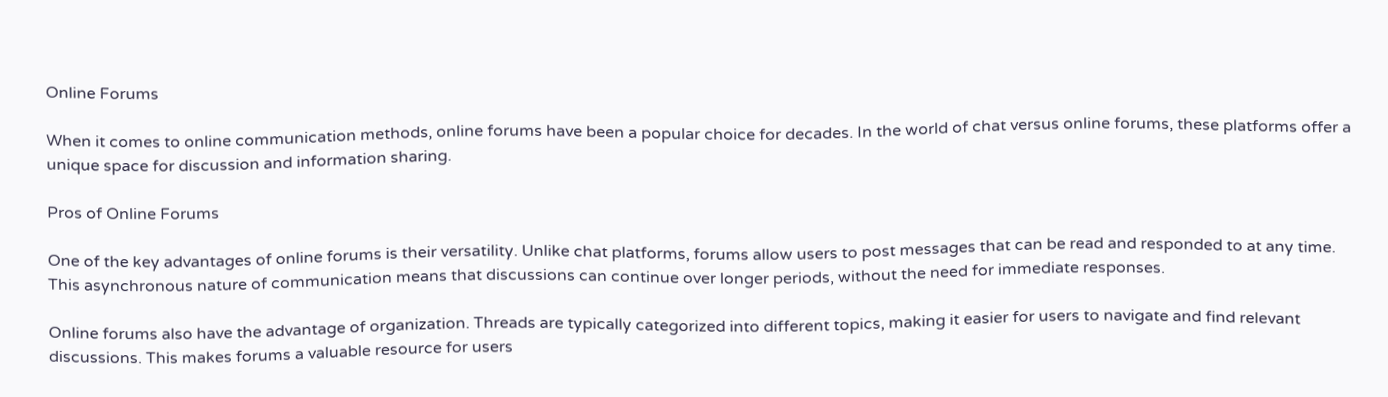Online Forums

When it comes to online communication methods, online forums have been a popular choice for decades. In the world of chat versus online forums, these platforms offer a unique space for discussion and information sharing.

Pros of Online Forums

One of the key advantages of online forums is their versatility. Unlike chat platforms, forums allow users to post messages that can be read and responded to at any time. This asynchronous nature of communication means that discussions can continue over longer periods, without the need for immediate responses.

Online forums also have the advantage of organization. Threads are typically categorized into different topics, making it easier for users to navigate and find relevant discussions. This makes forums a valuable resource for users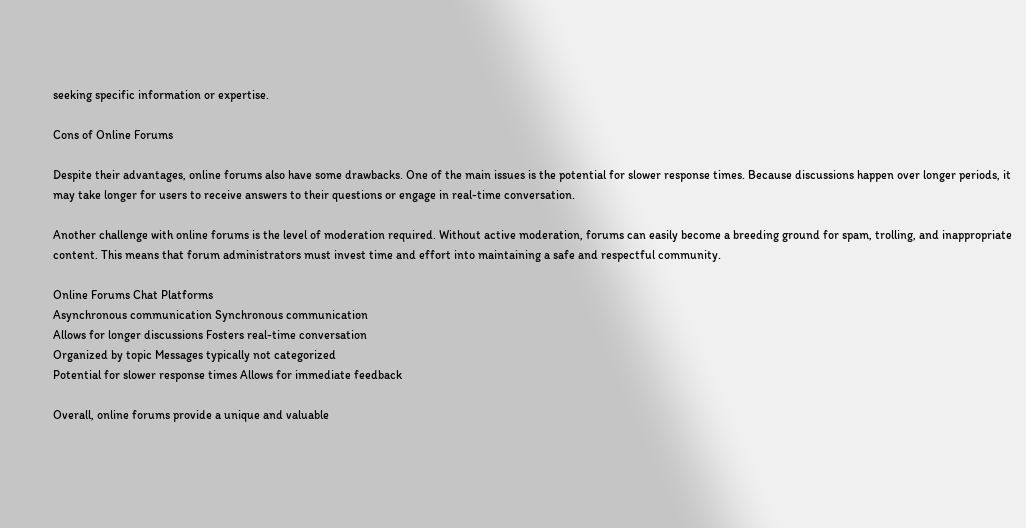seeking specific information or expertise.

Cons of Online Forums

Despite their advantages, online forums also have some drawbacks. One of the main issues is the potential for slower response times. Because discussions happen over longer periods, it may take longer for users to receive answers to their questions or engage in real-time conversation.

Another challenge with online forums is the level of moderation required. Without active moderation, forums can easily become a breeding ground for spam, trolling, and inappropriate content. This means that forum administrators must invest time and effort into maintaining a safe and respectful community.

Online Forums Chat Platforms
Asynchronous communication Synchronous communication
Allows for longer discussions Fosters real-time conversation
Organized by topic Messages typically not categorized
Potential for slower response times Allows for immediate feedback

Overall, online forums provide a unique and valuable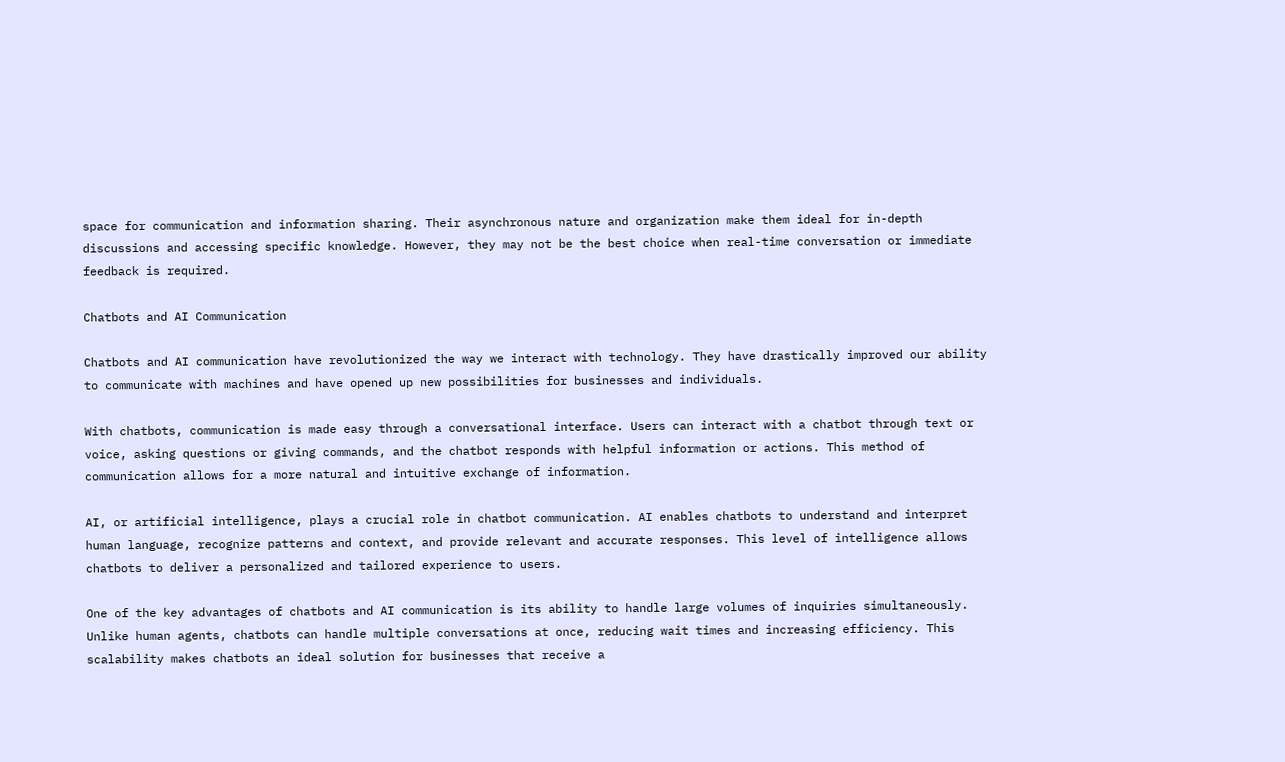space for communication and information sharing. Their asynchronous nature and organization make them ideal for in-depth discussions and accessing specific knowledge. However, they may not be the best choice when real-time conversation or immediate feedback is required.

Chatbots and AI Communication

Chatbots and AI communication have revolutionized the way we interact with technology. They have drastically improved our ability to communicate with machines and have opened up new possibilities for businesses and individuals.

With chatbots, communication is made easy through a conversational interface. Users can interact with a chatbot through text or voice, asking questions or giving commands, and the chatbot responds with helpful information or actions. This method of communication allows for a more natural and intuitive exchange of information.

AI, or artificial intelligence, plays a crucial role in chatbot communication. AI enables chatbots to understand and interpret human language, recognize patterns and context, and provide relevant and accurate responses. This level of intelligence allows chatbots to deliver a personalized and tailored experience to users.

One of the key advantages of chatbots and AI communication is its ability to handle large volumes of inquiries simultaneously. Unlike human agents, chatbots can handle multiple conversations at once, reducing wait times and increasing efficiency. This scalability makes chatbots an ideal solution for businesses that receive a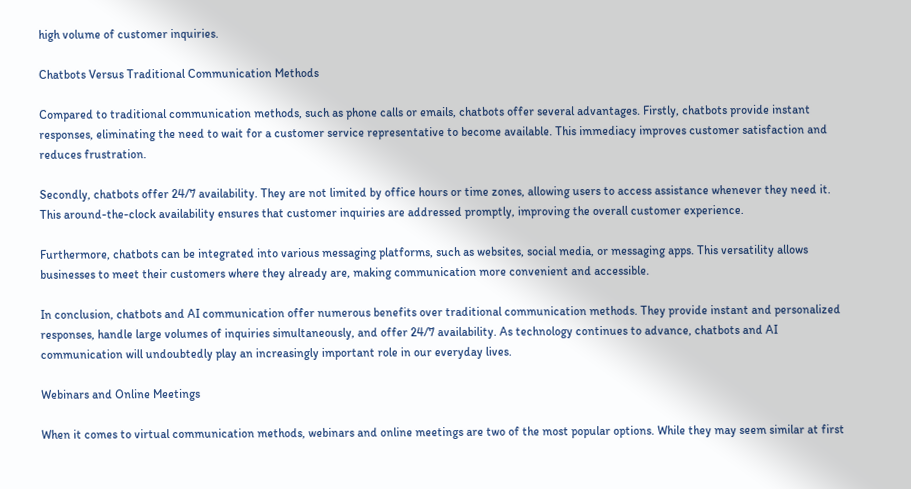high volume of customer inquiries.

Chatbots Versus Traditional Communication Methods

Compared to traditional communication methods, such as phone calls or emails, chatbots offer several advantages. Firstly, chatbots provide instant responses, eliminating the need to wait for a customer service representative to become available. This immediacy improves customer satisfaction and reduces frustration.

Secondly, chatbots offer 24/7 availability. They are not limited by office hours or time zones, allowing users to access assistance whenever they need it. This around-the-clock availability ensures that customer inquiries are addressed promptly, improving the overall customer experience.

Furthermore, chatbots can be integrated into various messaging platforms, such as websites, social media, or messaging apps. This versatility allows businesses to meet their customers where they already are, making communication more convenient and accessible.

In conclusion, chatbots and AI communication offer numerous benefits over traditional communication methods. They provide instant and personalized responses, handle large volumes of inquiries simultaneously, and offer 24/7 availability. As technology continues to advance, chatbots and AI communication will undoubtedly play an increasingly important role in our everyday lives.

Webinars and Online Meetings

When it comes to virtual communication methods, webinars and online meetings are two of the most popular options. While they may seem similar at first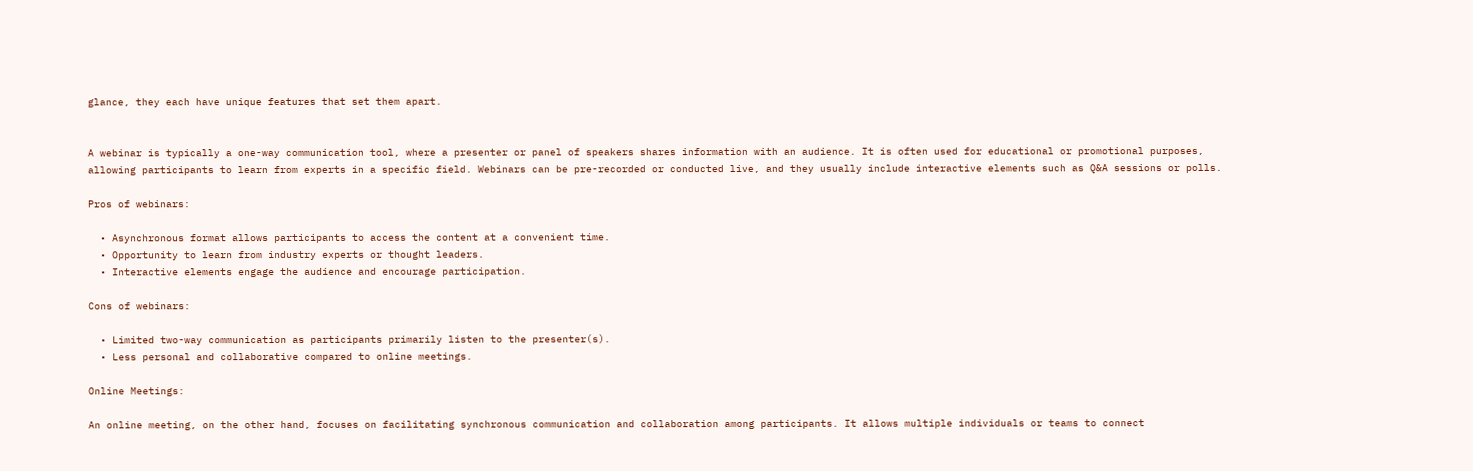glance, they each have unique features that set them apart.


A webinar is typically a one-way communication tool, where a presenter or panel of speakers shares information with an audience. It is often used for educational or promotional purposes, allowing participants to learn from experts in a specific field. Webinars can be pre-recorded or conducted live, and they usually include interactive elements such as Q&A sessions or polls.

Pros of webinars:

  • Asynchronous format allows participants to access the content at a convenient time.
  • Opportunity to learn from industry experts or thought leaders.
  • Interactive elements engage the audience and encourage participation.

Cons of webinars:

  • Limited two-way communication as participants primarily listen to the presenter(s).
  • Less personal and collaborative compared to online meetings.

Online Meetings:

An online meeting, on the other hand, focuses on facilitating synchronous communication and collaboration among participants. It allows multiple individuals or teams to connect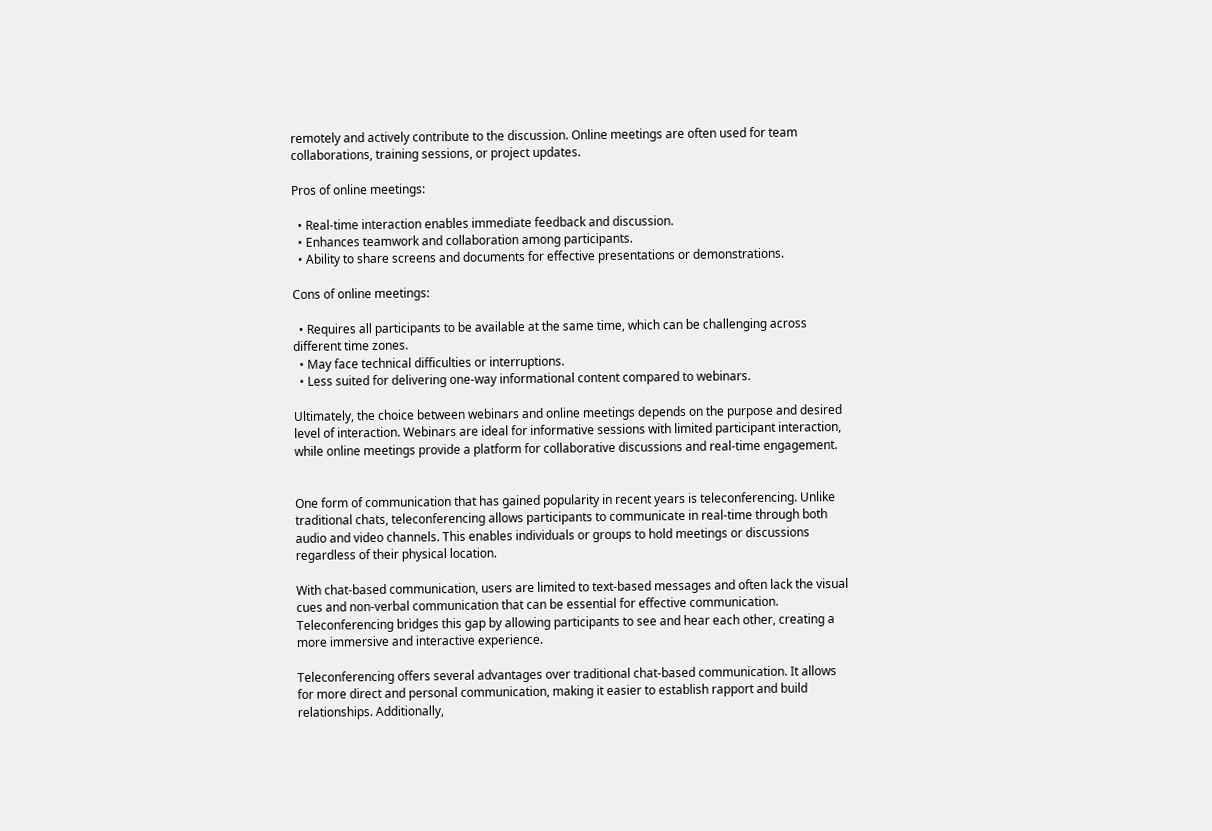remotely and actively contribute to the discussion. Online meetings are often used for team collaborations, training sessions, or project updates.

Pros of online meetings:

  • Real-time interaction enables immediate feedback and discussion.
  • Enhances teamwork and collaboration among participants.
  • Ability to share screens and documents for effective presentations or demonstrations.

Cons of online meetings:

  • Requires all participants to be available at the same time, which can be challenging across different time zones.
  • May face technical difficulties or interruptions.
  • Less suited for delivering one-way informational content compared to webinars.

Ultimately, the choice between webinars and online meetings depends on the purpose and desired level of interaction. Webinars are ideal for informative sessions with limited participant interaction, while online meetings provide a platform for collaborative discussions and real-time engagement.


One form of communication that has gained popularity in recent years is teleconferencing. Unlike traditional chats, teleconferencing allows participants to communicate in real-time through both audio and video channels. This enables individuals or groups to hold meetings or discussions regardless of their physical location.

With chat-based communication, users are limited to text-based messages and often lack the visual cues and non-verbal communication that can be essential for effective communication. Teleconferencing bridges this gap by allowing participants to see and hear each other, creating a more immersive and interactive experience.

Teleconferencing offers several advantages over traditional chat-based communication. It allows for more direct and personal communication, making it easier to establish rapport and build relationships. Additionally,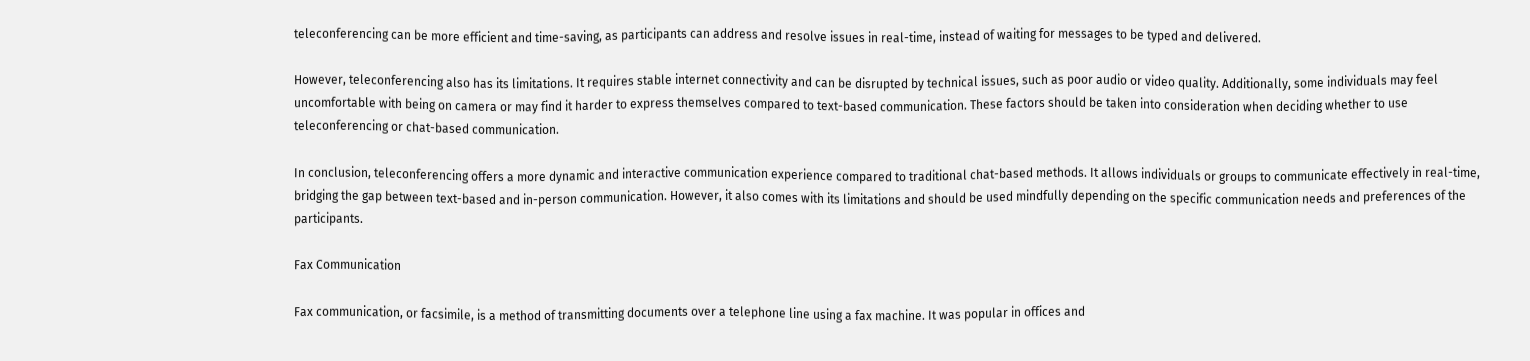teleconferencing can be more efficient and time-saving, as participants can address and resolve issues in real-time, instead of waiting for messages to be typed and delivered.

However, teleconferencing also has its limitations. It requires stable internet connectivity and can be disrupted by technical issues, such as poor audio or video quality. Additionally, some individuals may feel uncomfortable with being on camera or may find it harder to express themselves compared to text-based communication. These factors should be taken into consideration when deciding whether to use teleconferencing or chat-based communication.

In conclusion, teleconferencing offers a more dynamic and interactive communication experience compared to traditional chat-based methods. It allows individuals or groups to communicate effectively in real-time, bridging the gap between text-based and in-person communication. However, it also comes with its limitations and should be used mindfully depending on the specific communication needs and preferences of the participants.

Fax Communication

Fax communication, or facsimile, is a method of transmitting documents over a telephone line using a fax machine. It was popular in offices and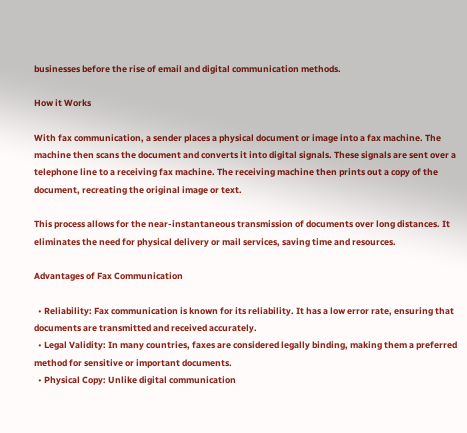businesses before the rise of email and digital communication methods.

How it Works

With fax communication, a sender places a physical document or image into a fax machine. The machine then scans the document and converts it into digital signals. These signals are sent over a telephone line to a receiving fax machine. The receiving machine then prints out a copy of the document, recreating the original image or text.

This process allows for the near-instantaneous transmission of documents over long distances. It eliminates the need for physical delivery or mail services, saving time and resources.

Advantages of Fax Communication

  • Reliability: Fax communication is known for its reliability. It has a low error rate, ensuring that documents are transmitted and received accurately.
  • Legal Validity: In many countries, faxes are considered legally binding, making them a preferred method for sensitive or important documents.
  • Physical Copy: Unlike digital communication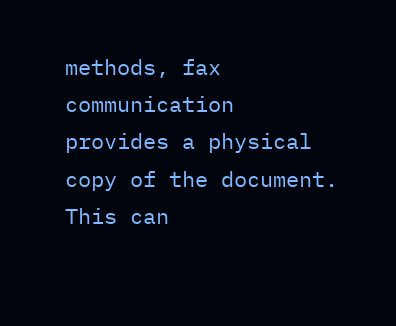methods, fax communication provides a physical copy of the document. This can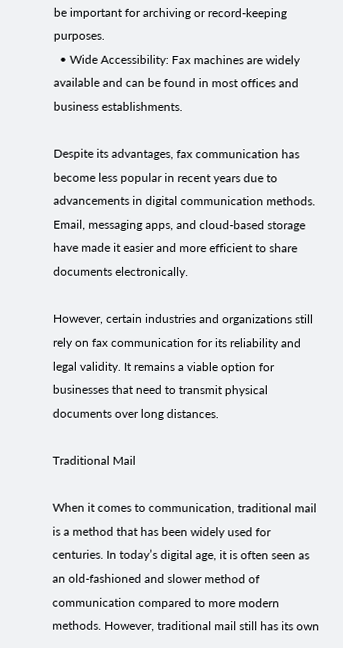be important for archiving or record-keeping purposes.
  • Wide Accessibility: Fax machines are widely available and can be found in most offices and business establishments.

Despite its advantages, fax communication has become less popular in recent years due to advancements in digital communication methods. Email, messaging apps, and cloud-based storage have made it easier and more efficient to share documents electronically.

However, certain industries and organizations still rely on fax communication for its reliability and legal validity. It remains a viable option for businesses that need to transmit physical documents over long distances.

Traditional Mail

When it comes to communication, traditional mail is a method that has been widely used for centuries. In today’s digital age, it is often seen as an old-fashioned and slower method of communication compared to more modern methods. However, traditional mail still has its own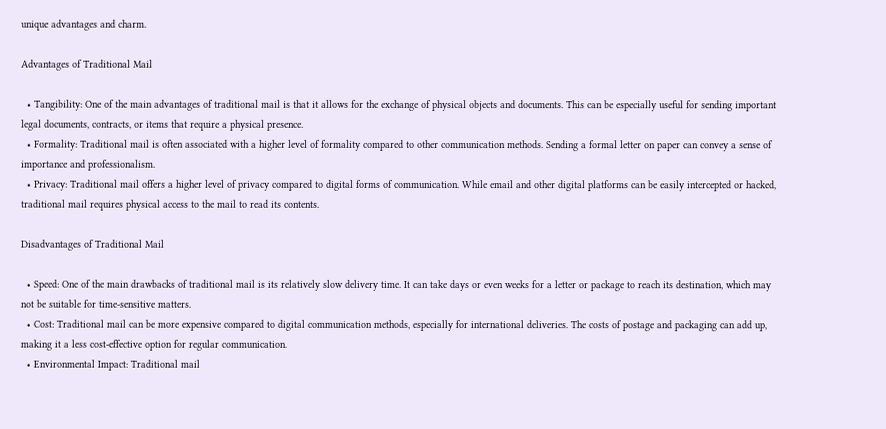unique advantages and charm.

Advantages of Traditional Mail

  • Tangibility: One of the main advantages of traditional mail is that it allows for the exchange of physical objects and documents. This can be especially useful for sending important legal documents, contracts, or items that require a physical presence.
  • Formality: Traditional mail is often associated with a higher level of formality compared to other communication methods. Sending a formal letter on paper can convey a sense of importance and professionalism.
  • Privacy: Traditional mail offers a higher level of privacy compared to digital forms of communication. While email and other digital platforms can be easily intercepted or hacked, traditional mail requires physical access to the mail to read its contents.

Disadvantages of Traditional Mail

  • Speed: One of the main drawbacks of traditional mail is its relatively slow delivery time. It can take days or even weeks for a letter or package to reach its destination, which may not be suitable for time-sensitive matters.
  • Cost: Traditional mail can be more expensive compared to digital communication methods, especially for international deliveries. The costs of postage and packaging can add up, making it a less cost-effective option for regular communication.
  • Environmental Impact: Traditional mail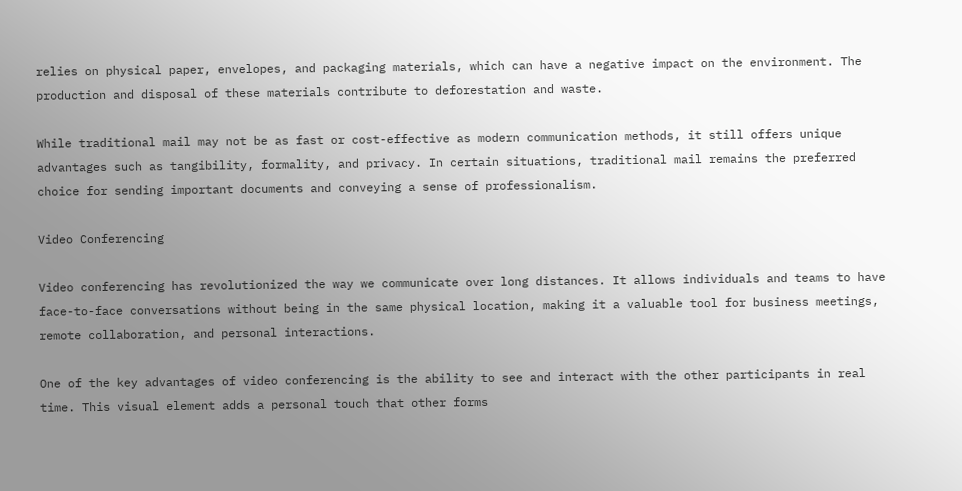relies on physical paper, envelopes, and packaging materials, which can have a negative impact on the environment. The production and disposal of these materials contribute to deforestation and waste.

While traditional mail may not be as fast or cost-effective as modern communication methods, it still offers unique advantages such as tangibility, formality, and privacy. In certain situations, traditional mail remains the preferred choice for sending important documents and conveying a sense of professionalism.

Video Conferencing

Video conferencing has revolutionized the way we communicate over long distances. It allows individuals and teams to have face-to-face conversations without being in the same physical location, making it a valuable tool for business meetings, remote collaboration, and personal interactions.

One of the key advantages of video conferencing is the ability to see and interact with the other participants in real time. This visual element adds a personal touch that other forms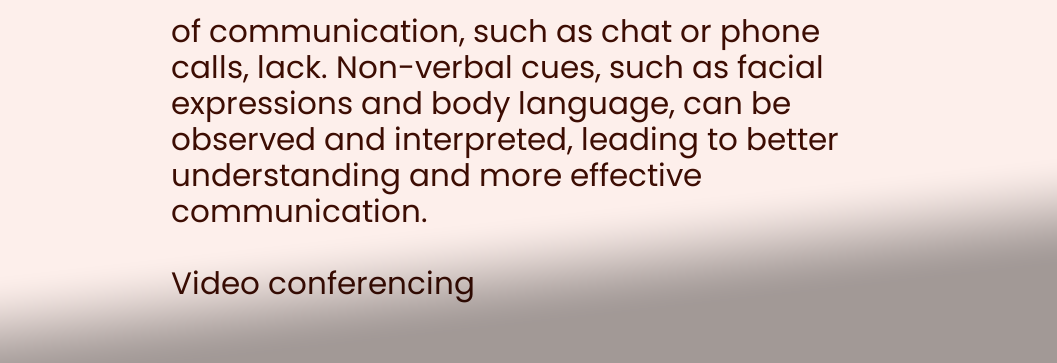of communication, such as chat or phone calls, lack. Non-verbal cues, such as facial expressions and body language, can be observed and interpreted, leading to better understanding and more effective communication.

Video conferencing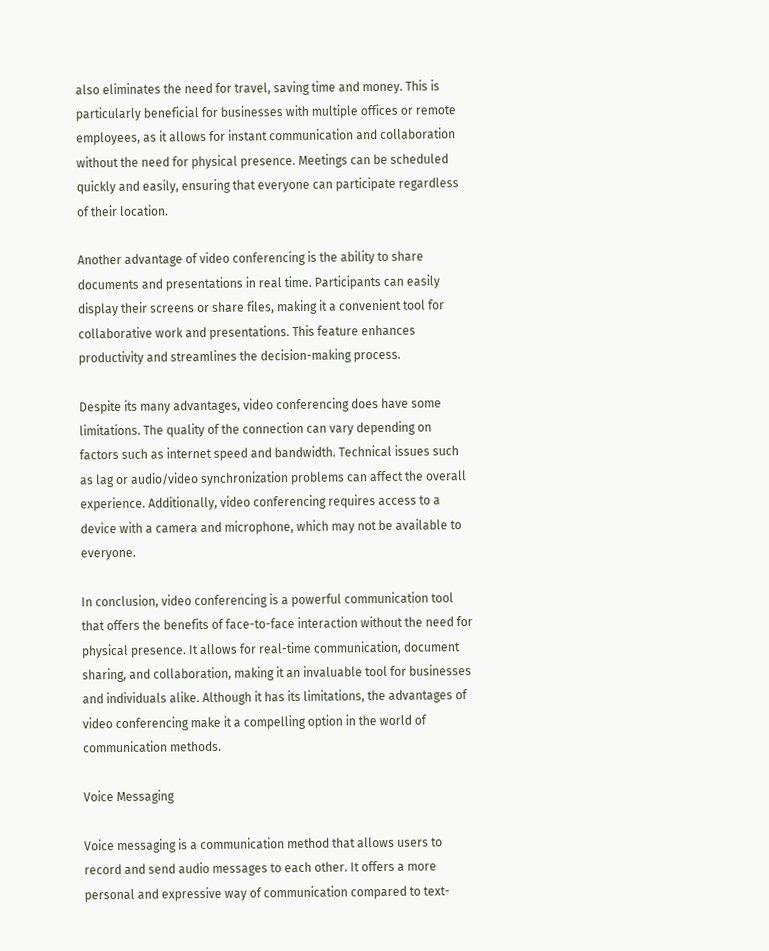also eliminates the need for travel, saving time and money. This is particularly beneficial for businesses with multiple offices or remote employees, as it allows for instant communication and collaboration without the need for physical presence. Meetings can be scheduled quickly and easily, ensuring that everyone can participate regardless of their location.

Another advantage of video conferencing is the ability to share documents and presentations in real time. Participants can easily display their screens or share files, making it a convenient tool for collaborative work and presentations. This feature enhances productivity and streamlines the decision-making process.

Despite its many advantages, video conferencing does have some limitations. The quality of the connection can vary depending on factors such as internet speed and bandwidth. Technical issues such as lag or audio/video synchronization problems can affect the overall experience. Additionally, video conferencing requires access to a device with a camera and microphone, which may not be available to everyone.

In conclusion, video conferencing is a powerful communication tool that offers the benefits of face-to-face interaction without the need for physical presence. It allows for real-time communication, document sharing, and collaboration, making it an invaluable tool for businesses and individuals alike. Although it has its limitations, the advantages of video conferencing make it a compelling option in the world of communication methods.

Voice Messaging

Voice messaging is a communication method that allows users to record and send audio messages to each other. It offers a more personal and expressive way of communication compared to text-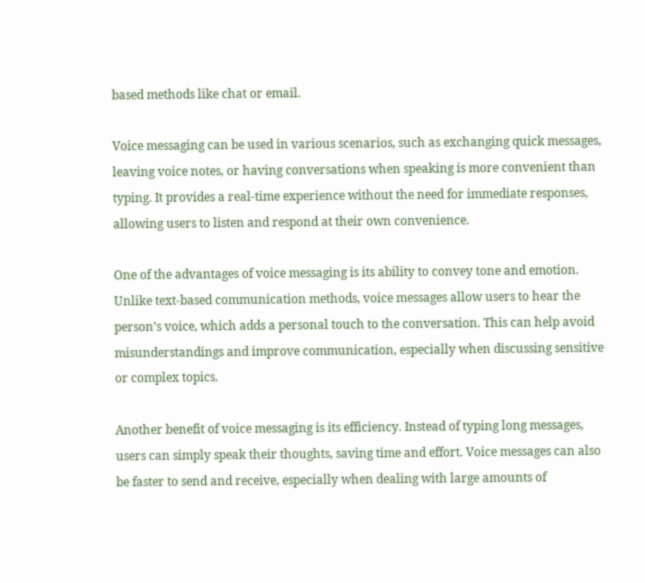based methods like chat or email.

Voice messaging can be used in various scenarios, such as exchanging quick messages, leaving voice notes, or having conversations when speaking is more convenient than typing. It provides a real-time experience without the need for immediate responses, allowing users to listen and respond at their own convenience.

One of the advantages of voice messaging is its ability to convey tone and emotion. Unlike text-based communication methods, voice messages allow users to hear the person’s voice, which adds a personal touch to the conversation. This can help avoid misunderstandings and improve communication, especially when discussing sensitive or complex topics.

Another benefit of voice messaging is its efficiency. Instead of typing long messages, users can simply speak their thoughts, saving time and effort. Voice messages can also be faster to send and receive, especially when dealing with large amounts of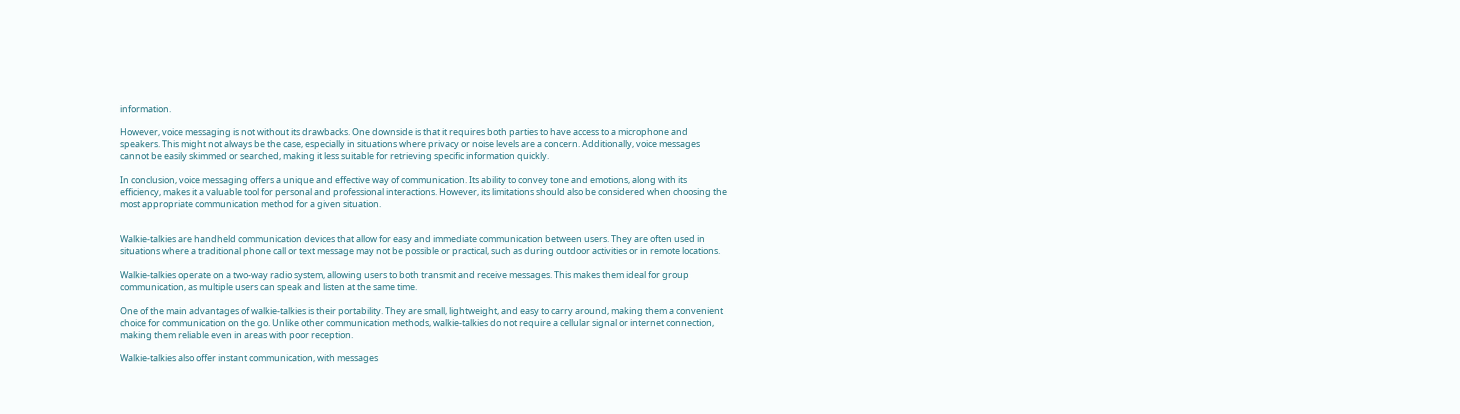information.

However, voice messaging is not without its drawbacks. One downside is that it requires both parties to have access to a microphone and speakers. This might not always be the case, especially in situations where privacy or noise levels are a concern. Additionally, voice messages cannot be easily skimmed or searched, making it less suitable for retrieving specific information quickly.

In conclusion, voice messaging offers a unique and effective way of communication. Its ability to convey tone and emotions, along with its efficiency, makes it a valuable tool for personal and professional interactions. However, its limitations should also be considered when choosing the most appropriate communication method for a given situation.


Walkie-talkies are handheld communication devices that allow for easy and immediate communication between users. They are often used in situations where a traditional phone call or text message may not be possible or practical, such as during outdoor activities or in remote locations.

Walkie-talkies operate on a two-way radio system, allowing users to both transmit and receive messages. This makes them ideal for group communication, as multiple users can speak and listen at the same time.

One of the main advantages of walkie-talkies is their portability. They are small, lightweight, and easy to carry around, making them a convenient choice for communication on the go. Unlike other communication methods, walkie-talkies do not require a cellular signal or internet connection, making them reliable even in areas with poor reception.

Walkie-talkies also offer instant communication, with messages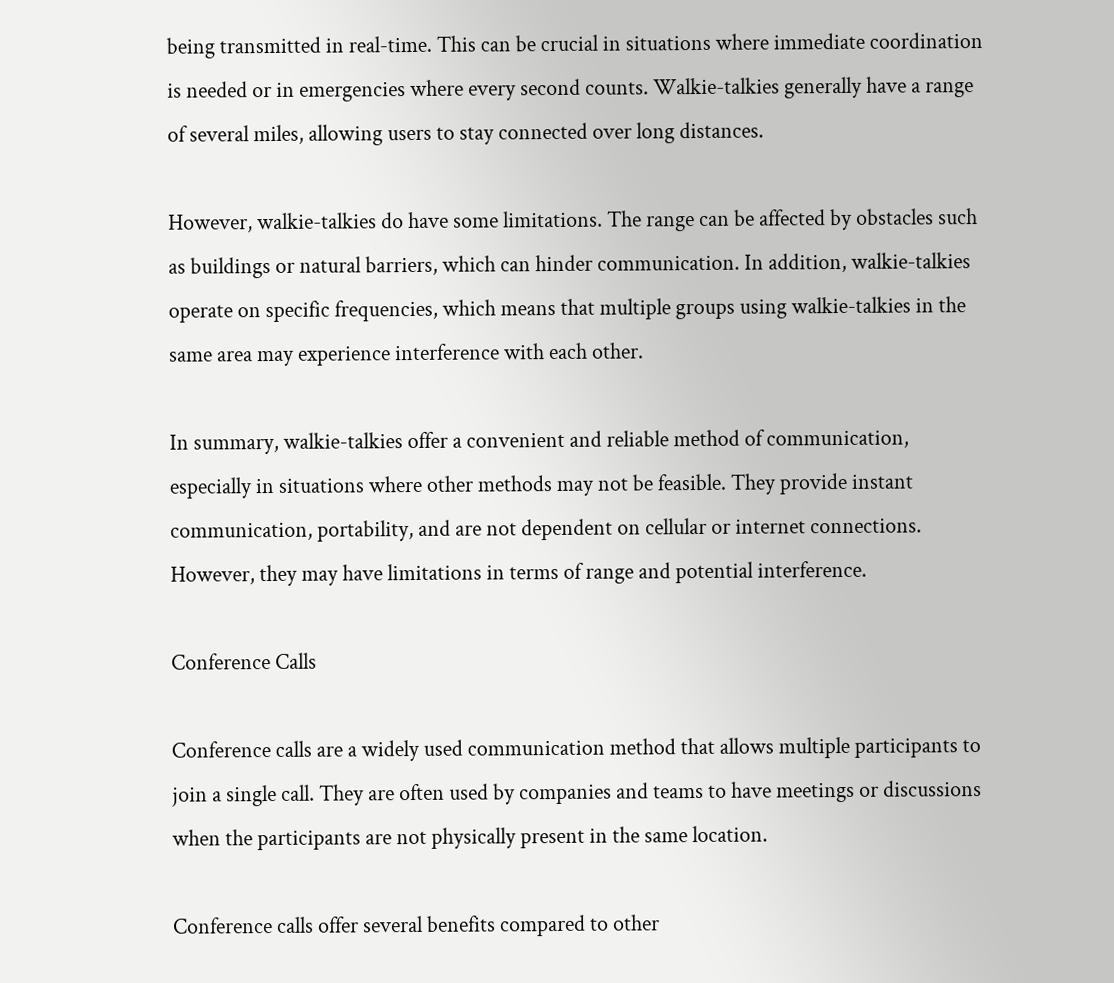being transmitted in real-time. This can be crucial in situations where immediate coordination is needed or in emergencies where every second counts. Walkie-talkies generally have a range of several miles, allowing users to stay connected over long distances.

However, walkie-talkies do have some limitations. The range can be affected by obstacles such as buildings or natural barriers, which can hinder communication. In addition, walkie-talkies operate on specific frequencies, which means that multiple groups using walkie-talkies in the same area may experience interference with each other.

In summary, walkie-talkies offer a convenient and reliable method of communication, especially in situations where other methods may not be feasible. They provide instant communication, portability, and are not dependent on cellular or internet connections. However, they may have limitations in terms of range and potential interference.

Conference Calls

Conference calls are a widely used communication method that allows multiple participants to join a single call. They are often used by companies and teams to have meetings or discussions when the participants are not physically present in the same location.

Conference calls offer several benefits compared to other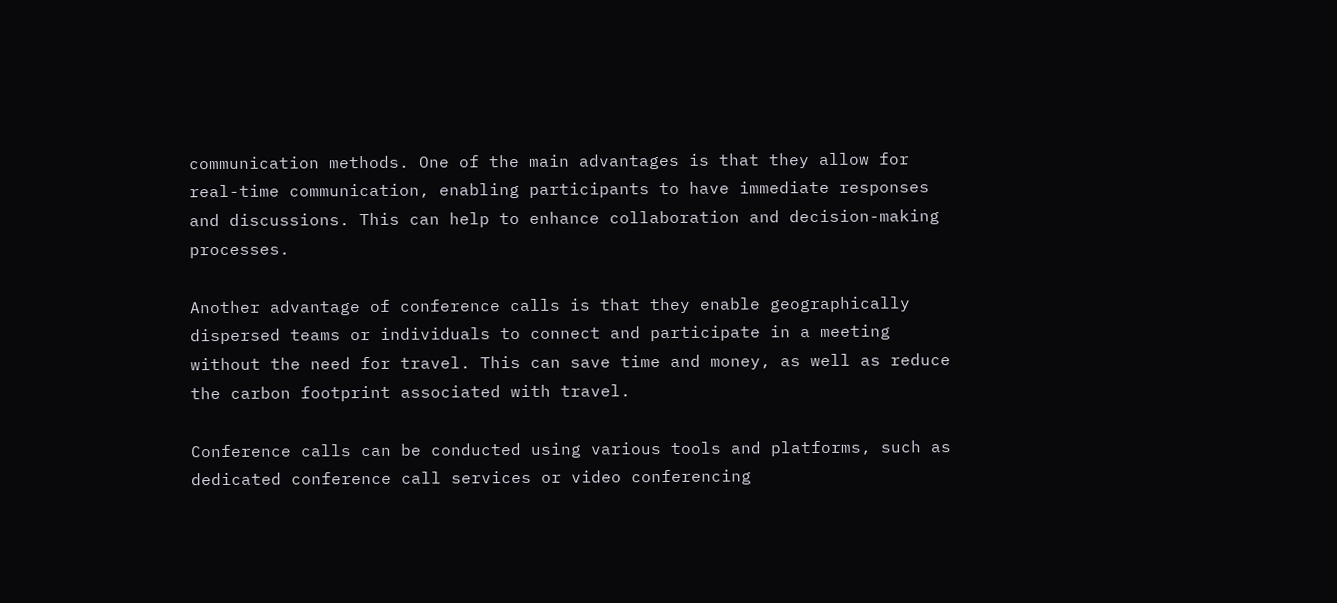communication methods. One of the main advantages is that they allow for real-time communication, enabling participants to have immediate responses and discussions. This can help to enhance collaboration and decision-making processes.

Another advantage of conference calls is that they enable geographically dispersed teams or individuals to connect and participate in a meeting without the need for travel. This can save time and money, as well as reduce the carbon footprint associated with travel.

Conference calls can be conducted using various tools and platforms, such as dedicated conference call services or video conferencing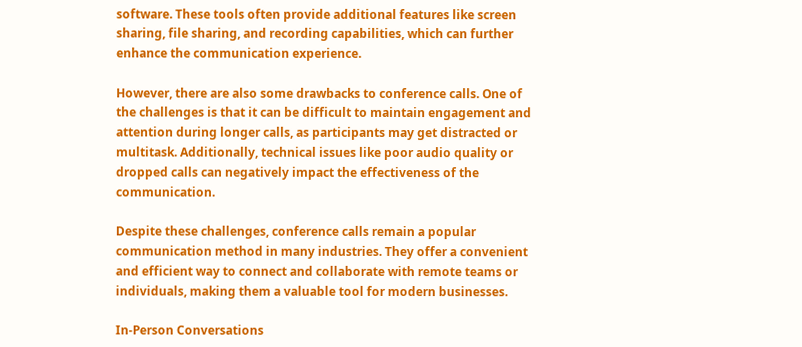software. These tools often provide additional features like screen sharing, file sharing, and recording capabilities, which can further enhance the communication experience.

However, there are also some drawbacks to conference calls. One of the challenges is that it can be difficult to maintain engagement and attention during longer calls, as participants may get distracted or multitask. Additionally, technical issues like poor audio quality or dropped calls can negatively impact the effectiveness of the communication.

Despite these challenges, conference calls remain a popular communication method in many industries. They offer a convenient and efficient way to connect and collaborate with remote teams or individuals, making them a valuable tool for modern businesses.

In-Person Conversations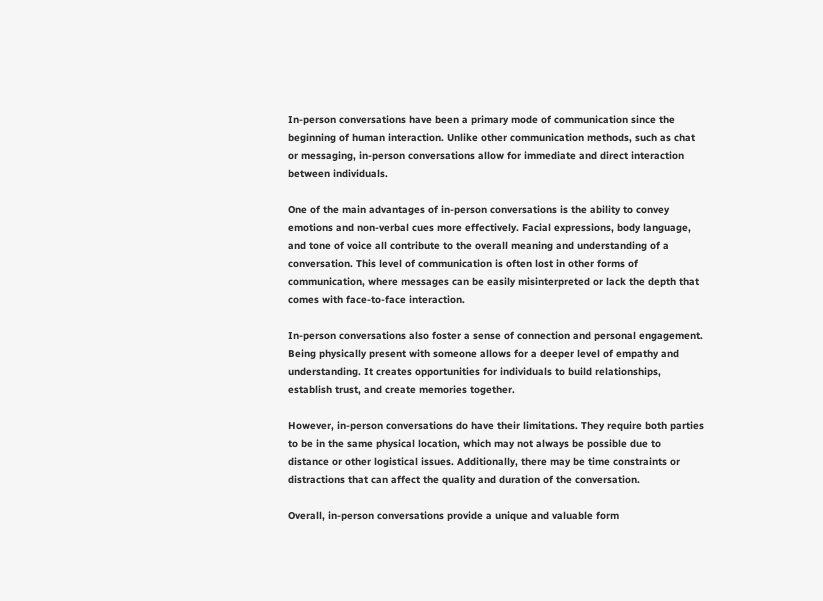In-person conversations have been a primary mode of communication since the beginning of human interaction. Unlike other communication methods, such as chat or messaging, in-person conversations allow for immediate and direct interaction between individuals.

One of the main advantages of in-person conversations is the ability to convey emotions and non-verbal cues more effectively. Facial expressions, body language, and tone of voice all contribute to the overall meaning and understanding of a conversation. This level of communication is often lost in other forms of communication, where messages can be easily misinterpreted or lack the depth that comes with face-to-face interaction.

In-person conversations also foster a sense of connection and personal engagement. Being physically present with someone allows for a deeper level of empathy and understanding. It creates opportunities for individuals to build relationships, establish trust, and create memories together.

However, in-person conversations do have their limitations. They require both parties to be in the same physical location, which may not always be possible due to distance or other logistical issues. Additionally, there may be time constraints or distractions that can affect the quality and duration of the conversation.

Overall, in-person conversations provide a unique and valuable form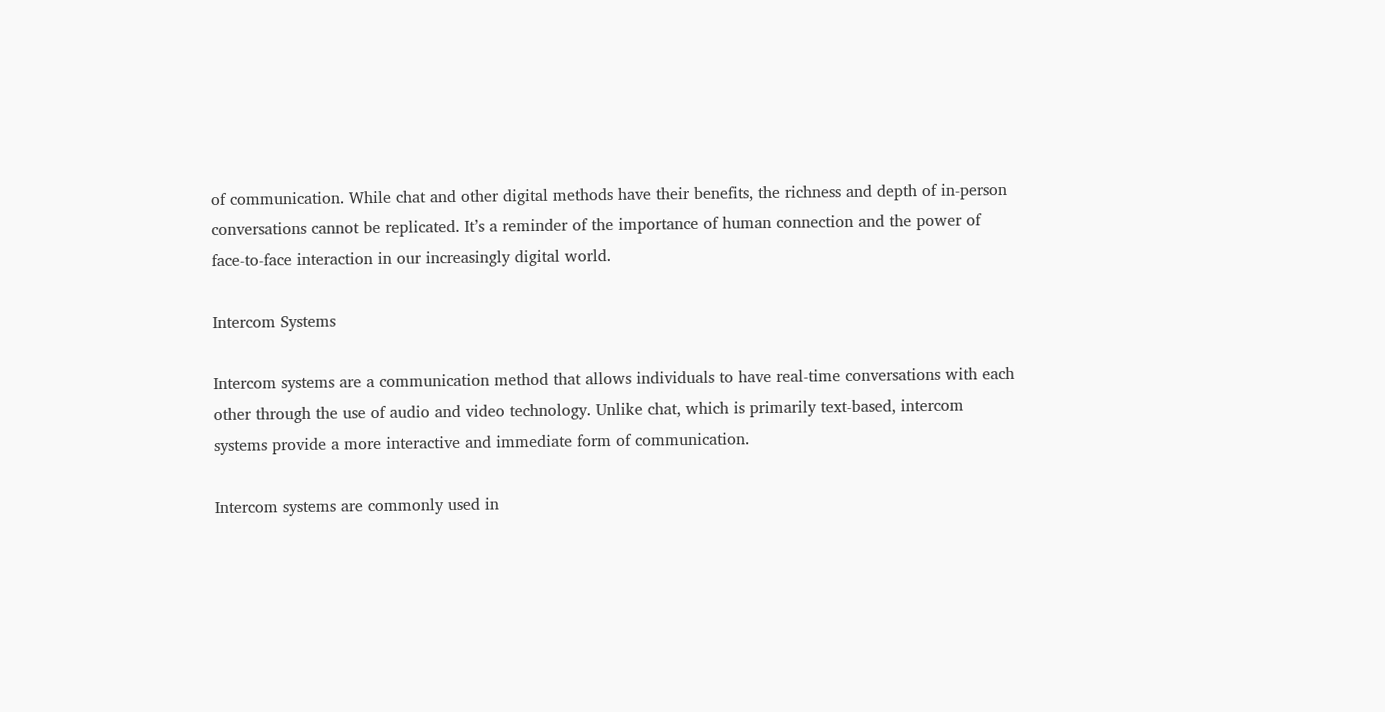of communication. While chat and other digital methods have their benefits, the richness and depth of in-person conversations cannot be replicated. It’s a reminder of the importance of human connection and the power of face-to-face interaction in our increasingly digital world.

Intercom Systems

Intercom systems are a communication method that allows individuals to have real-time conversations with each other through the use of audio and video technology. Unlike chat, which is primarily text-based, intercom systems provide a more interactive and immediate form of communication.

Intercom systems are commonly used in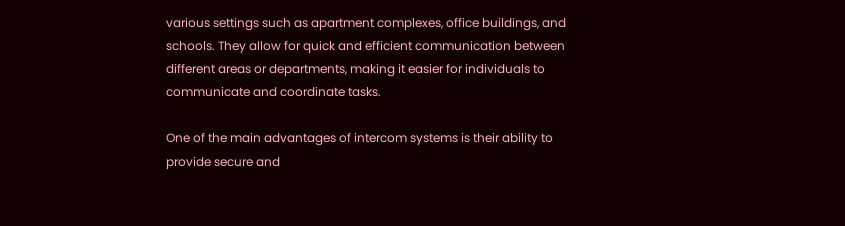various settings such as apartment complexes, office buildings, and schools. They allow for quick and efficient communication between different areas or departments, making it easier for individuals to communicate and coordinate tasks.

One of the main advantages of intercom systems is their ability to provide secure and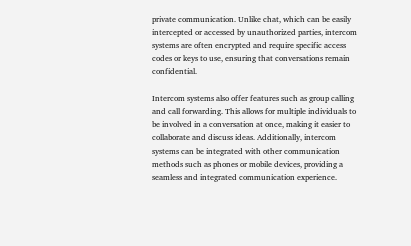private communication. Unlike chat, which can be easily intercepted or accessed by unauthorized parties, intercom systems are often encrypted and require specific access codes or keys to use, ensuring that conversations remain confidential.

Intercom systems also offer features such as group calling and call forwarding. This allows for multiple individuals to be involved in a conversation at once, making it easier to collaborate and discuss ideas. Additionally, intercom systems can be integrated with other communication methods such as phones or mobile devices, providing a seamless and integrated communication experience.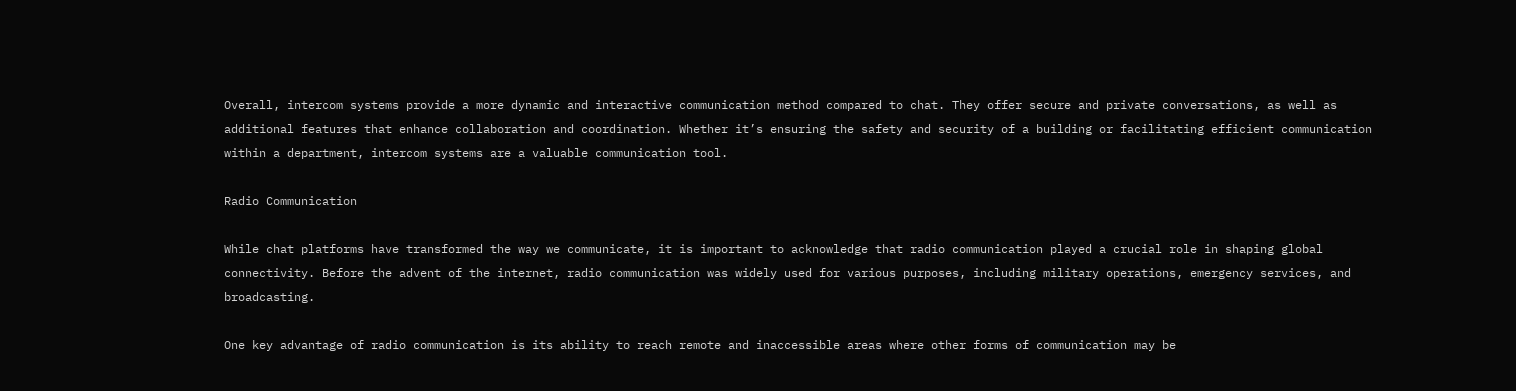Overall, intercom systems provide a more dynamic and interactive communication method compared to chat. They offer secure and private conversations, as well as additional features that enhance collaboration and coordination. Whether it’s ensuring the safety and security of a building or facilitating efficient communication within a department, intercom systems are a valuable communication tool.

Radio Communication

While chat platforms have transformed the way we communicate, it is important to acknowledge that radio communication played a crucial role in shaping global connectivity. Before the advent of the internet, radio communication was widely used for various purposes, including military operations, emergency services, and broadcasting.

One key advantage of radio communication is its ability to reach remote and inaccessible areas where other forms of communication may be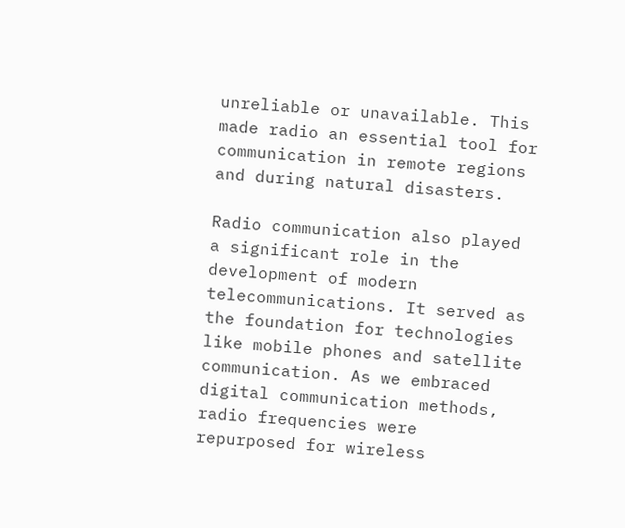unreliable or unavailable. This made radio an essential tool for communication in remote regions and during natural disasters.

Radio communication also played a significant role in the development of modern telecommunications. It served as the foundation for technologies like mobile phones and satellite communication. As we embraced digital communication methods, radio frequencies were repurposed for wireless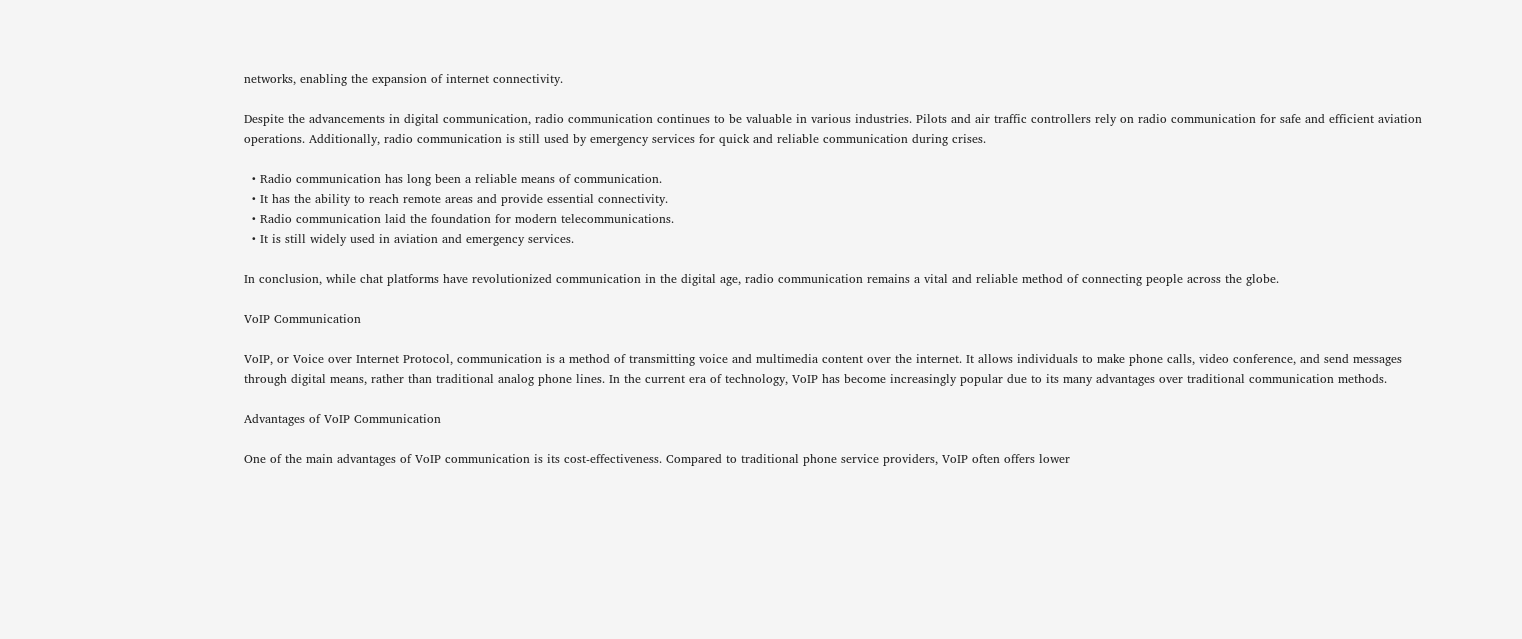networks, enabling the expansion of internet connectivity.

Despite the advancements in digital communication, radio communication continues to be valuable in various industries. Pilots and air traffic controllers rely on radio communication for safe and efficient aviation operations. Additionally, radio communication is still used by emergency services for quick and reliable communication during crises.

  • Radio communication has long been a reliable means of communication.
  • It has the ability to reach remote areas and provide essential connectivity.
  • Radio communication laid the foundation for modern telecommunications.
  • It is still widely used in aviation and emergency services.

In conclusion, while chat platforms have revolutionized communication in the digital age, radio communication remains a vital and reliable method of connecting people across the globe.

VoIP Communication

VoIP, or Voice over Internet Protocol, communication is a method of transmitting voice and multimedia content over the internet. It allows individuals to make phone calls, video conference, and send messages through digital means, rather than traditional analog phone lines. In the current era of technology, VoIP has become increasingly popular due to its many advantages over traditional communication methods.

Advantages of VoIP Communication

One of the main advantages of VoIP communication is its cost-effectiveness. Compared to traditional phone service providers, VoIP often offers lower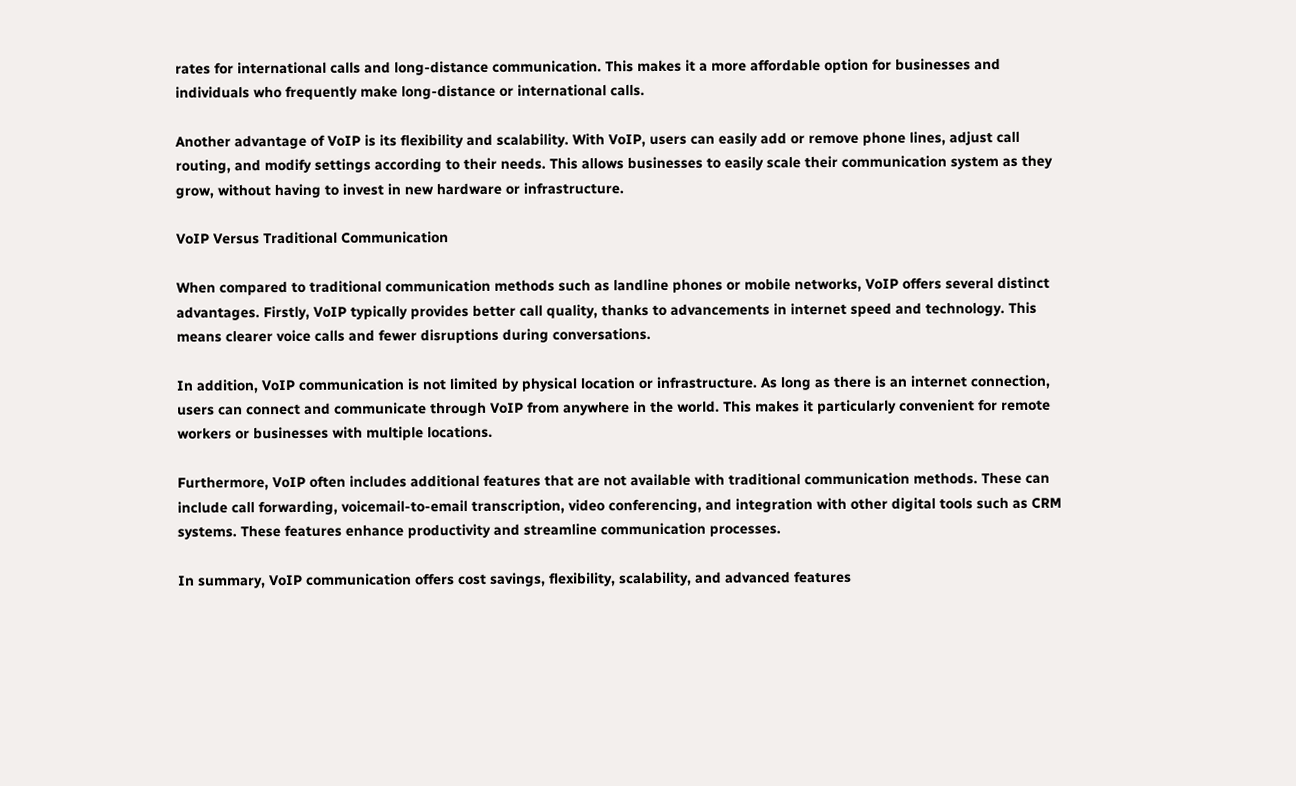rates for international calls and long-distance communication. This makes it a more affordable option for businesses and individuals who frequently make long-distance or international calls.

Another advantage of VoIP is its flexibility and scalability. With VoIP, users can easily add or remove phone lines, adjust call routing, and modify settings according to their needs. This allows businesses to easily scale their communication system as they grow, without having to invest in new hardware or infrastructure.

VoIP Versus Traditional Communication

When compared to traditional communication methods such as landline phones or mobile networks, VoIP offers several distinct advantages. Firstly, VoIP typically provides better call quality, thanks to advancements in internet speed and technology. This means clearer voice calls and fewer disruptions during conversations.

In addition, VoIP communication is not limited by physical location or infrastructure. As long as there is an internet connection, users can connect and communicate through VoIP from anywhere in the world. This makes it particularly convenient for remote workers or businesses with multiple locations.

Furthermore, VoIP often includes additional features that are not available with traditional communication methods. These can include call forwarding, voicemail-to-email transcription, video conferencing, and integration with other digital tools such as CRM systems. These features enhance productivity and streamline communication processes.

In summary, VoIP communication offers cost savings, flexibility, scalability, and advanced features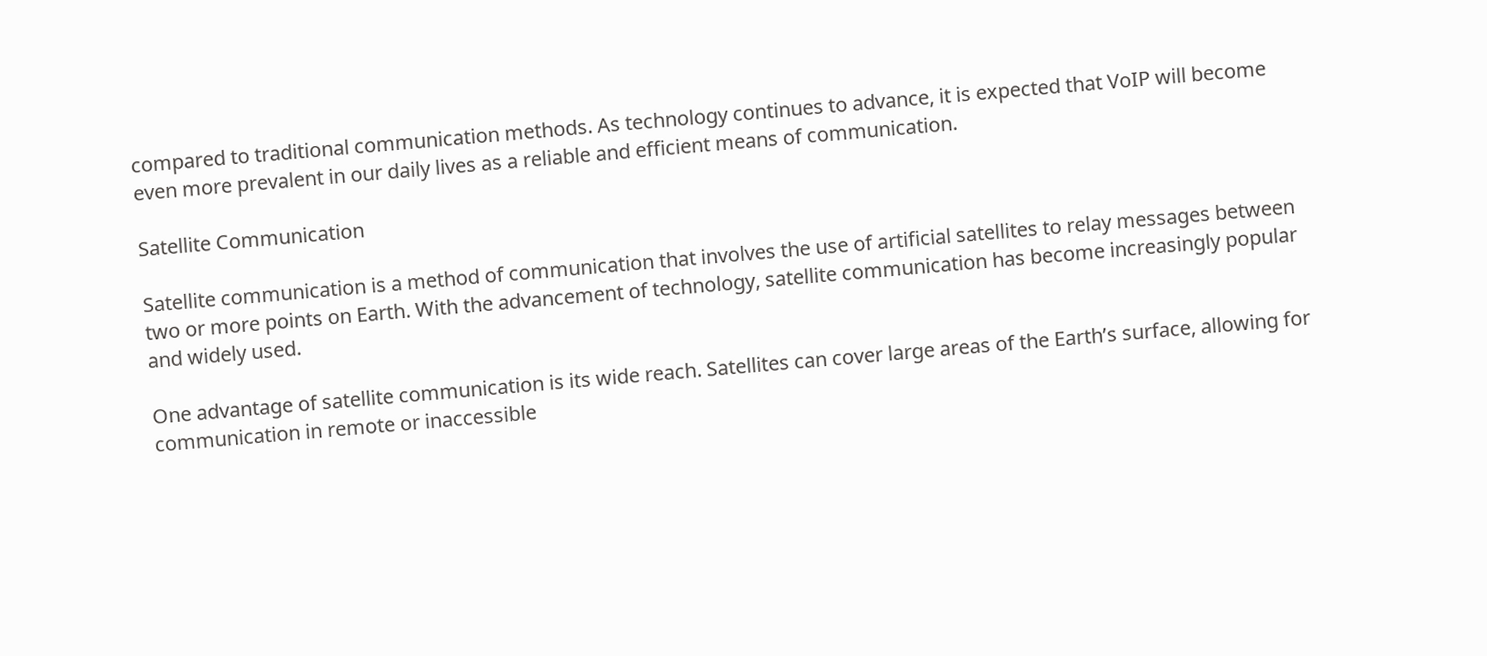compared to traditional communication methods. As technology continues to advance, it is expected that VoIP will become even more prevalent in our daily lives as a reliable and efficient means of communication.

Satellite Communication

Satellite communication is a method of communication that involves the use of artificial satellites to relay messages between two or more points on Earth. With the advancement of technology, satellite communication has become increasingly popular and widely used.

One advantage of satellite communication is its wide reach. Satellites can cover large areas of the Earth’s surface, allowing for communication in remote or inaccessible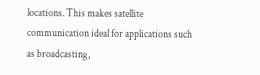locations. This makes satellite communication ideal for applications such as broadcasting,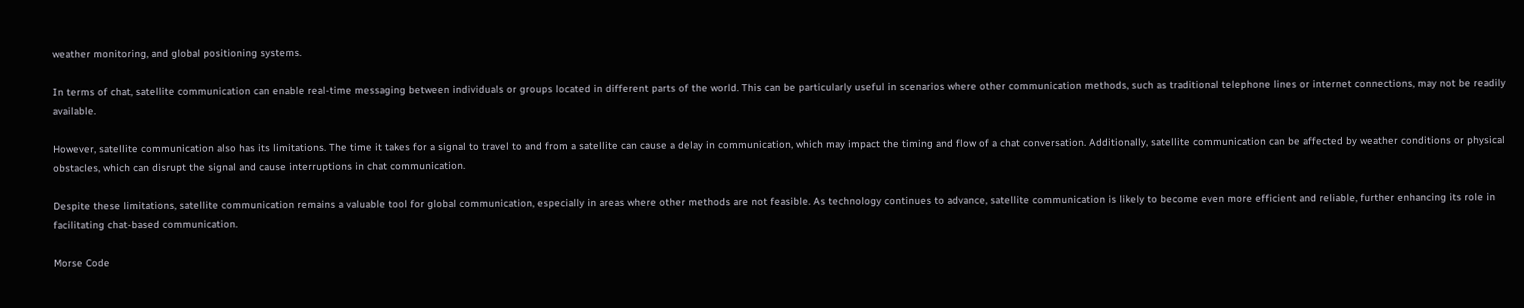weather monitoring, and global positioning systems.

In terms of chat, satellite communication can enable real-time messaging between individuals or groups located in different parts of the world. This can be particularly useful in scenarios where other communication methods, such as traditional telephone lines or internet connections, may not be readily available.

However, satellite communication also has its limitations. The time it takes for a signal to travel to and from a satellite can cause a delay in communication, which may impact the timing and flow of a chat conversation. Additionally, satellite communication can be affected by weather conditions or physical obstacles, which can disrupt the signal and cause interruptions in chat communication.

Despite these limitations, satellite communication remains a valuable tool for global communication, especially in areas where other methods are not feasible. As technology continues to advance, satellite communication is likely to become even more efficient and reliable, further enhancing its role in facilitating chat-based communication.

Morse Code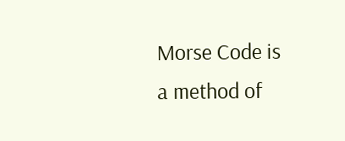Morse Code is a method of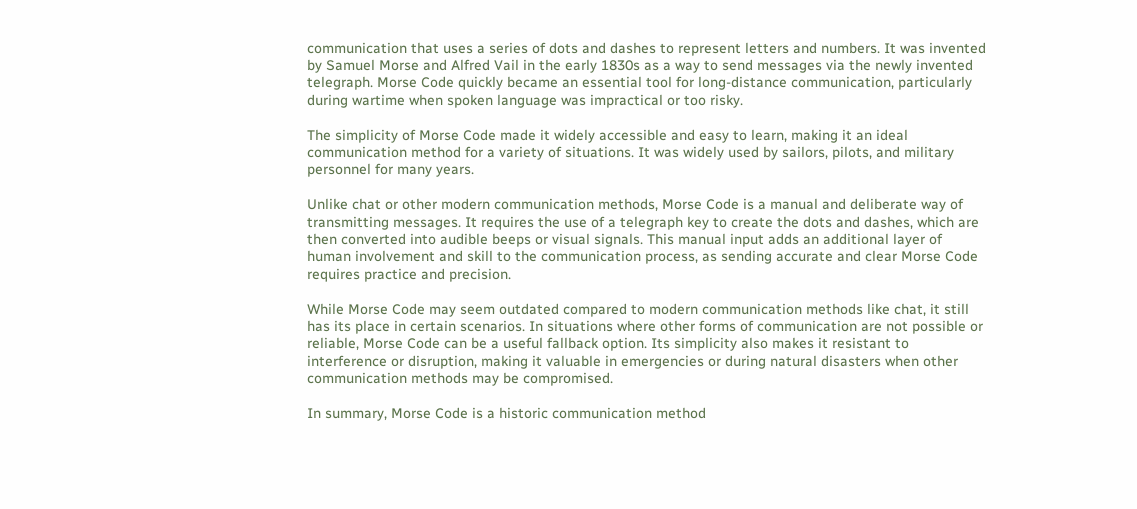communication that uses a series of dots and dashes to represent letters and numbers. It was invented by Samuel Morse and Alfred Vail in the early 1830s as a way to send messages via the newly invented telegraph. Morse Code quickly became an essential tool for long-distance communication, particularly during wartime when spoken language was impractical or too risky.

The simplicity of Morse Code made it widely accessible and easy to learn, making it an ideal communication method for a variety of situations. It was widely used by sailors, pilots, and military personnel for many years.

Unlike chat or other modern communication methods, Morse Code is a manual and deliberate way of transmitting messages. It requires the use of a telegraph key to create the dots and dashes, which are then converted into audible beeps or visual signals. This manual input adds an additional layer of human involvement and skill to the communication process, as sending accurate and clear Morse Code requires practice and precision.

While Morse Code may seem outdated compared to modern communication methods like chat, it still has its place in certain scenarios. In situations where other forms of communication are not possible or reliable, Morse Code can be a useful fallback option. Its simplicity also makes it resistant to interference or disruption, making it valuable in emergencies or during natural disasters when other communication methods may be compromised.

In summary, Morse Code is a historic communication method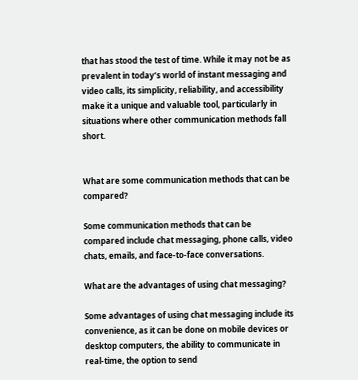that has stood the test of time. While it may not be as prevalent in today’s world of instant messaging and video calls, its simplicity, reliability, and accessibility make it a unique and valuable tool, particularly in situations where other communication methods fall short.


What are some communication methods that can be compared?

Some communication methods that can be compared include chat messaging, phone calls, video chats, emails, and face-to-face conversations.

What are the advantages of using chat messaging?

Some advantages of using chat messaging include its convenience, as it can be done on mobile devices or desktop computers, the ability to communicate in real-time, the option to send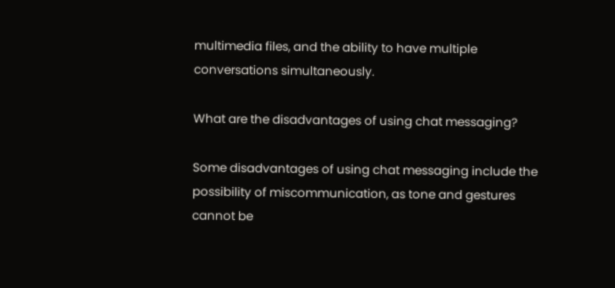multimedia files, and the ability to have multiple conversations simultaneously.

What are the disadvantages of using chat messaging?

Some disadvantages of using chat messaging include the possibility of miscommunication, as tone and gestures cannot be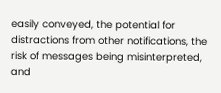easily conveyed, the potential for distractions from other notifications, the risk of messages being misinterpreted, and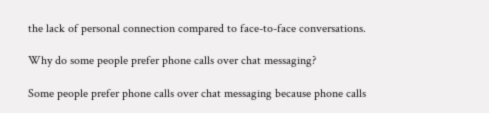the lack of personal connection compared to face-to-face conversations.

Why do some people prefer phone calls over chat messaging?

Some people prefer phone calls over chat messaging because phone calls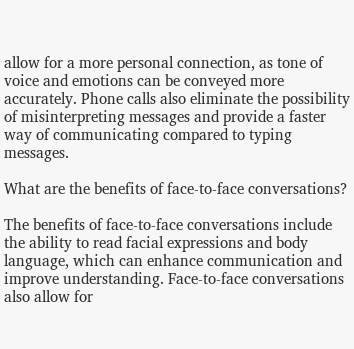allow for a more personal connection, as tone of voice and emotions can be conveyed more accurately. Phone calls also eliminate the possibility of misinterpreting messages and provide a faster way of communicating compared to typing messages.

What are the benefits of face-to-face conversations?

The benefits of face-to-face conversations include the ability to read facial expressions and body language, which can enhance communication and improve understanding. Face-to-face conversations also allow for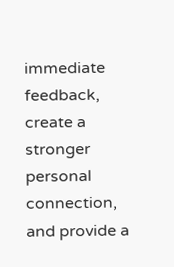immediate feedback, create a stronger personal connection, and provide a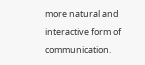more natural and interactive form of communication.